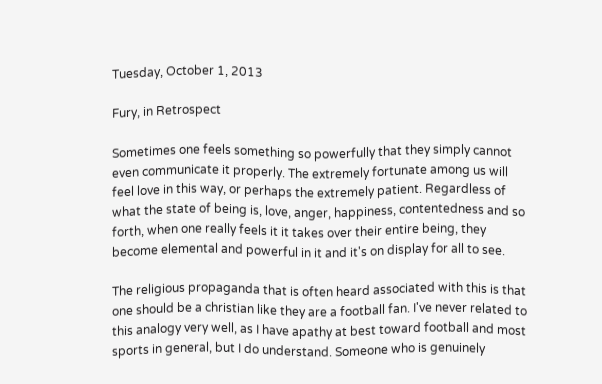Tuesday, October 1, 2013

Fury, in Retrospect

Sometimes one feels something so powerfully that they simply cannot even communicate it properly. The extremely fortunate among us will feel love in this way, or perhaps the extremely patient. Regardless of what the state of being is, love, anger, happiness, contentedness and so forth, when one really feels it it takes over their entire being, they become elemental and powerful in it and it's on display for all to see.

The religious propaganda that is often heard associated with this is that one should be a christian like they are a football fan. I've never related to this analogy very well, as I have apathy at best toward football and most sports in general, but I do understand. Someone who is genuinely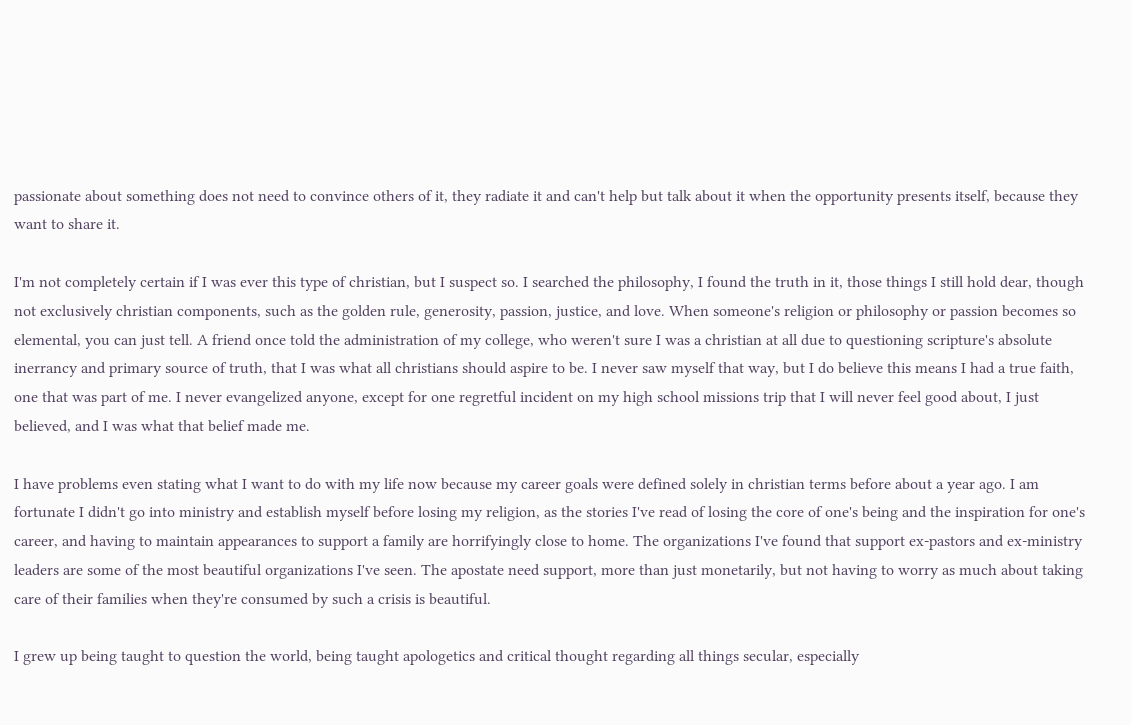passionate about something does not need to convince others of it, they radiate it and can't help but talk about it when the opportunity presents itself, because they want to share it.

I'm not completely certain if I was ever this type of christian, but I suspect so. I searched the philosophy, I found the truth in it, those things I still hold dear, though not exclusively christian components, such as the golden rule, generosity, passion, justice, and love. When someone's religion or philosophy or passion becomes so elemental, you can just tell. A friend once told the administration of my college, who weren't sure I was a christian at all due to questioning scripture's absolute inerrancy and primary source of truth, that I was what all christians should aspire to be. I never saw myself that way, but I do believe this means I had a true faith, one that was part of me. I never evangelized anyone, except for one regretful incident on my high school missions trip that I will never feel good about, I just believed, and I was what that belief made me.

I have problems even stating what I want to do with my life now because my career goals were defined solely in christian terms before about a year ago. I am fortunate I didn't go into ministry and establish myself before losing my religion, as the stories I've read of losing the core of one's being and the inspiration for one's career, and having to maintain appearances to support a family are horrifyingly close to home. The organizations I've found that support ex-pastors and ex-ministry leaders are some of the most beautiful organizations I've seen. The apostate need support, more than just monetarily, but not having to worry as much about taking care of their families when they're consumed by such a crisis is beautiful.

I grew up being taught to question the world, being taught apologetics and critical thought regarding all things secular, especially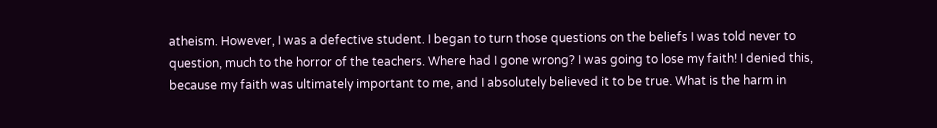atheism. However, I was a defective student. I began to turn those questions on the beliefs I was told never to question, much to the horror of the teachers. Where had I gone wrong? I was going to lose my faith! I denied this, because my faith was ultimately important to me, and I absolutely believed it to be true. What is the harm in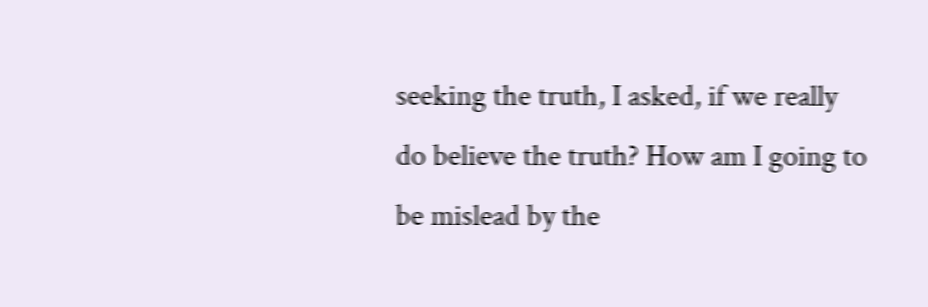seeking the truth, I asked, if we really do believe the truth? How am I going to be mislead by the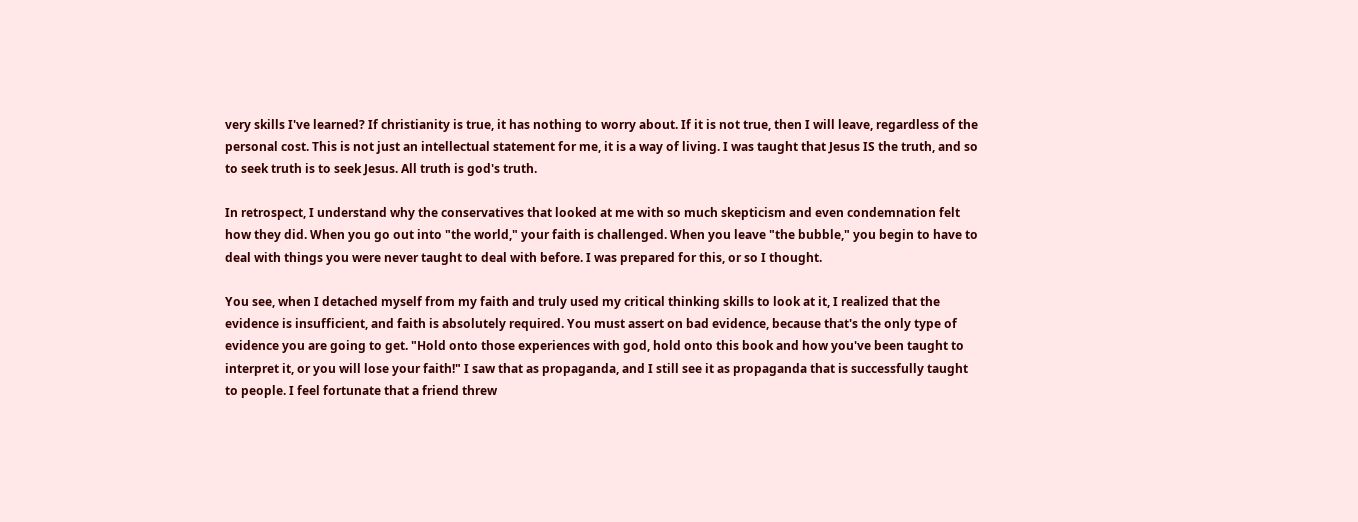very skills I've learned? If christianity is true, it has nothing to worry about. If it is not true, then I will leave, regardless of the personal cost. This is not just an intellectual statement for me, it is a way of living. I was taught that Jesus IS the truth, and so to seek truth is to seek Jesus. All truth is god's truth.

In retrospect, I understand why the conservatives that looked at me with so much skepticism and even condemnation felt how they did. When you go out into "the world," your faith is challenged. When you leave "the bubble," you begin to have to deal with things you were never taught to deal with before. I was prepared for this, or so I thought.

You see, when I detached myself from my faith and truly used my critical thinking skills to look at it, I realized that the evidence is insufficient, and faith is absolutely required. You must assert on bad evidence, because that's the only type of evidence you are going to get. "Hold onto those experiences with god, hold onto this book and how you've been taught to interpret it, or you will lose your faith!" I saw that as propaganda, and I still see it as propaganda that is successfully taught to people. I feel fortunate that a friend threw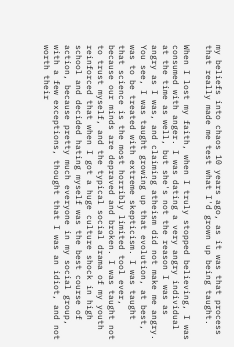my beliefs into chaos 10 years ago, as it was that process that really made me test what I'd grown up being taught.

When I lost my faith, when I truly stopped believing, I was consumed with anger. I was dating a very angry individual at the time as well, but she's not the reason I was as angry as I was, and claiming atheism did not make me angry. You see, I was taught growing up that evolution, at best, was to be treated with extreme skepticism. I was taught that science is the most horribly limited tool ever, because our minds are depraved and broken. I was taught not to trust myself, and the typical social drama of my youth reinforced that when I got a huge culture shock in high school and decided hating myself was the best course of action, because pretty much everyone in my social group, with a few exceptions, thought that I was an idiot, and not worth their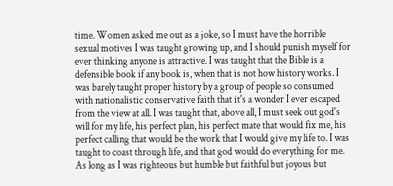time. Women asked me out as a joke, so I must have the horrible sexual motives I was taught growing up, and I should punish myself for ever thinking anyone is attractive. I was taught that the Bible is a defensible book if any book is, when that is not how history works. I was barely taught proper history by a group of people so consumed with nationalistic conservative faith that it's a wonder I ever escaped from the view at all. I was taught that, above all, I must seek out god's will for my life, his perfect plan, his perfect mate that would fix me, his perfect calling that would be the work that I would give my life to. I was taught to coast through life, and that god would do everything for me. As long as I was righteous but humble but faithful but joyous but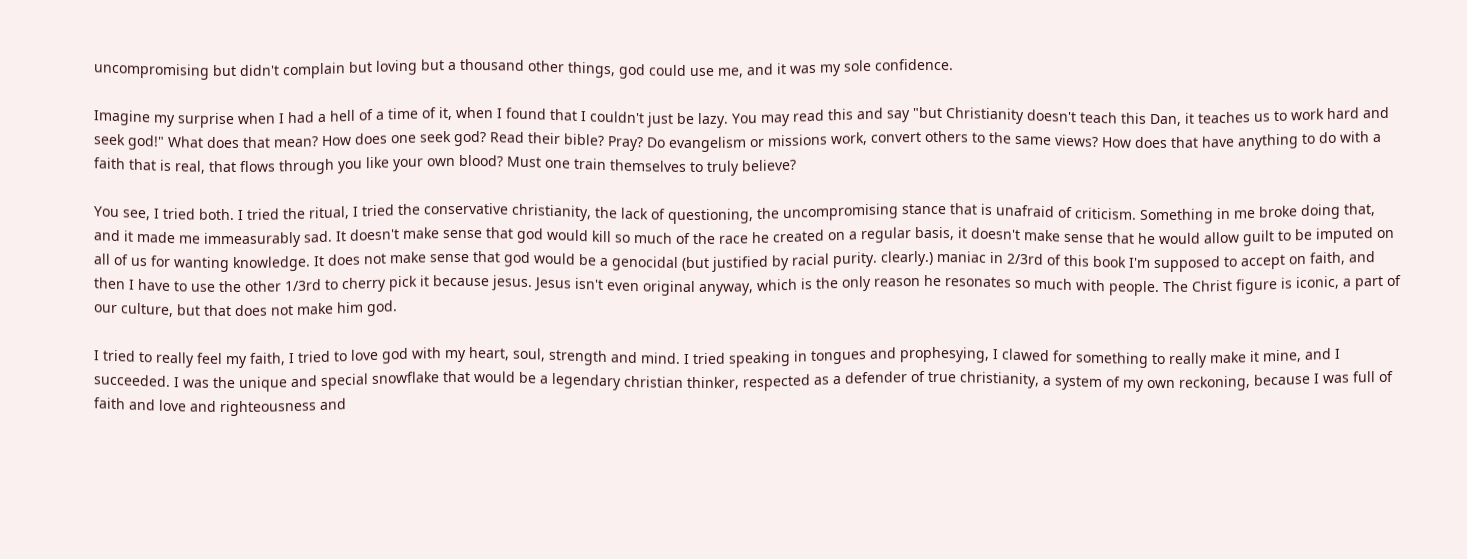uncompromising but didn't complain but loving but a thousand other things, god could use me, and it was my sole confidence.

Imagine my surprise when I had a hell of a time of it, when I found that I couldn't just be lazy. You may read this and say "but Christianity doesn't teach this Dan, it teaches us to work hard and seek god!" What does that mean? How does one seek god? Read their bible? Pray? Do evangelism or missions work, convert others to the same views? How does that have anything to do with a faith that is real, that flows through you like your own blood? Must one train themselves to truly believe?

You see, I tried both. I tried the ritual, I tried the conservative christianity, the lack of questioning, the uncompromising stance that is unafraid of criticism. Something in me broke doing that, and it made me immeasurably sad. It doesn't make sense that god would kill so much of the race he created on a regular basis, it doesn't make sense that he would allow guilt to be imputed on all of us for wanting knowledge. It does not make sense that god would be a genocidal (but justified by racial purity. clearly.) maniac in 2/3rd of this book I'm supposed to accept on faith, and then I have to use the other 1/3rd to cherry pick it because jesus. Jesus isn't even original anyway, which is the only reason he resonates so much with people. The Christ figure is iconic, a part of our culture, but that does not make him god.

I tried to really feel my faith, I tried to love god with my heart, soul, strength and mind. I tried speaking in tongues and prophesying, I clawed for something to really make it mine, and I succeeded. I was the unique and special snowflake that would be a legendary christian thinker, respected as a defender of true christianity, a system of my own reckoning, because I was full of faith and love and righteousness and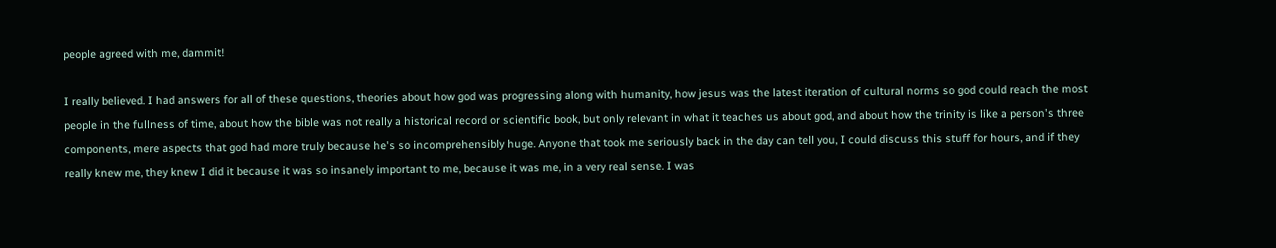people agreed with me, dammit!

I really believed. I had answers for all of these questions, theories about how god was progressing along with humanity, how jesus was the latest iteration of cultural norms so god could reach the most people in the fullness of time, about how the bible was not really a historical record or scientific book, but only relevant in what it teaches us about god, and about how the trinity is like a person's three components, mere aspects that god had more truly because he's so incomprehensibly huge. Anyone that took me seriously back in the day can tell you, I could discuss this stuff for hours, and if they really knew me, they knew I did it because it was so insanely important to me, because it was me, in a very real sense. I was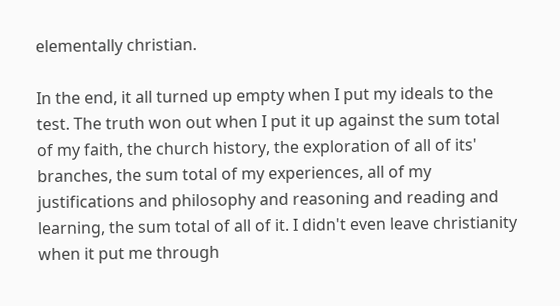elementally christian.

In the end, it all turned up empty when I put my ideals to the test. The truth won out when I put it up against the sum total of my faith, the church history, the exploration of all of its' branches, the sum total of my experiences, all of my justifications and philosophy and reasoning and reading and learning, the sum total of all of it. I didn't even leave christianity when it put me through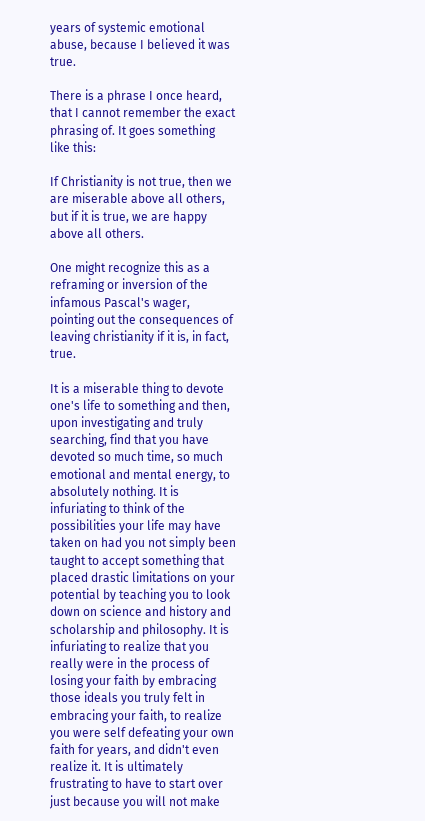years of systemic emotional abuse, because I believed it was true.

There is a phrase I once heard, that I cannot remember the exact phrasing of. It goes something like this:

If Christianity is not true, then we are miserable above all others, but if it is true, we are happy above all others.

One might recognize this as a reframing or inversion of the infamous Pascal's wager, pointing out the consequences of leaving christianity if it is, in fact, true.

It is a miserable thing to devote one's life to something and then, upon investigating and truly searching, find that you have devoted so much time, so much emotional and mental energy, to absolutely nothing. It is infuriating to think of the possibilities your life may have taken on had you not simply been taught to accept something that placed drastic limitations on your potential by teaching you to look down on science and history and scholarship and philosophy. It is infuriating to realize that you really were in the process of losing your faith by embracing those ideals you truly felt in embracing your faith, to realize you were self defeating your own faith for years, and didn't even realize it. It is ultimately frustrating to have to start over just because you will not make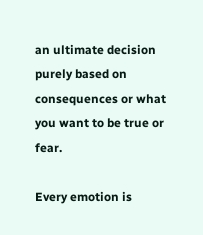an ultimate decision purely based on consequences or what you want to be true or fear.

Every emotion is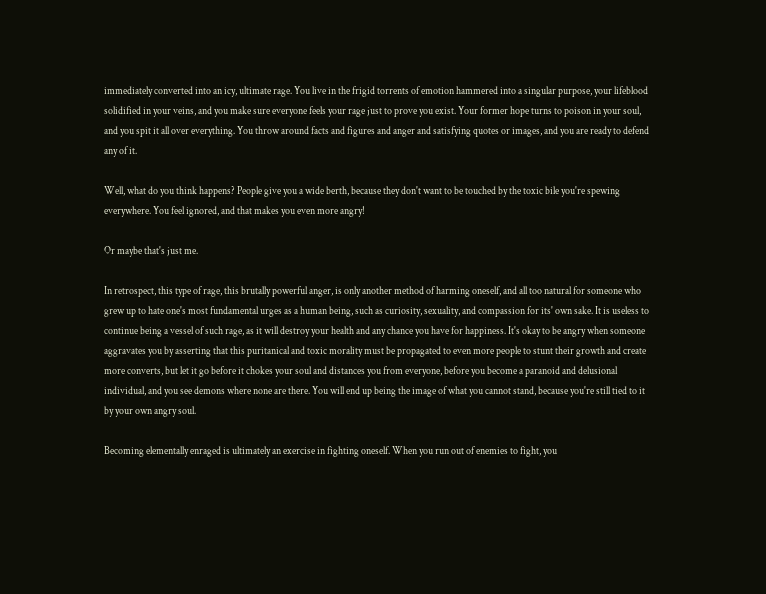immediately converted into an icy, ultimate rage. You live in the frigid torrents of emotion hammered into a singular purpose, your lifeblood solidified in your veins, and you make sure everyone feels your rage just to prove you exist. Your former hope turns to poison in your soul, and you spit it all over everything. You throw around facts and figures and anger and satisfying quotes or images, and you are ready to defend any of it.

Well, what do you think happens? People give you a wide berth, because they don't want to be touched by the toxic bile you're spewing everywhere. You feel ignored, and that makes you even more angry!

Or maybe that's just me.

In retrospect, this type of rage, this brutally powerful anger, is only another method of harming oneself, and all too natural for someone who grew up to hate one's most fundamental urges as a human being, such as curiosity, sexuality, and compassion for its' own sake. It is useless to continue being a vessel of such rage, as it will destroy your health and any chance you have for happiness. It's okay to be angry when someone aggravates you by asserting that this puritanical and toxic morality must be propagated to even more people to stunt their growth and create more converts, but let it go before it chokes your soul and distances you from everyone, before you become a paranoid and delusional individual, and you see demons where none are there. You will end up being the image of what you cannot stand, because you're still tied to it by your own angry soul.

Becoming elementally enraged is ultimately an exercise in fighting oneself. When you run out of enemies to fight, you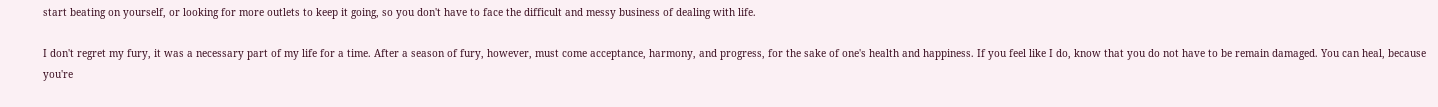start beating on yourself, or looking for more outlets to keep it going, so you don't have to face the difficult and messy business of dealing with life.

I don't regret my fury, it was a necessary part of my life for a time. After a season of fury, however, must come acceptance, harmony, and progress, for the sake of one's health and happiness. If you feel like I do, know that you do not have to be remain damaged. You can heal, because you're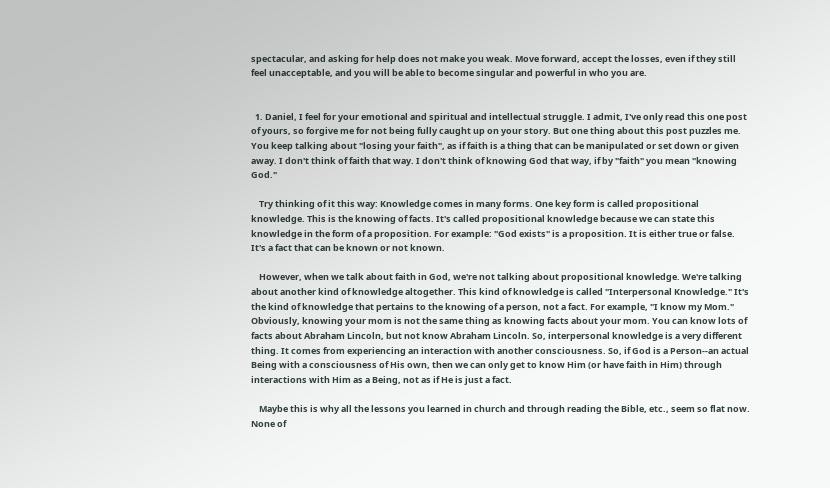spectacular, and asking for help does not make you weak. Move forward, accept the losses, even if they still feel unacceptable, and you will be able to become singular and powerful in who you are.


  1. Daniel, I feel for your emotional and spiritual and intellectual struggle. I admit, I've only read this one post of yours, so forgive me for not being fully caught up on your story. But one thing about this post puzzles me. You keep talking about "losing your faith", as if faith is a thing that can be manipulated or set down or given away. I don't think of faith that way. I don't think of knowing God that way, if by "faith" you mean "knowing God."

    Try thinking of it this way: Knowledge comes in many forms. One key form is called propositional knowledge. This is the knowing of facts. It's called propositional knowledge because we can state this knowledge in the form of a proposition. For example: "God exists" is a proposition. It is either true or false. It's a fact that can be known or not known.

    However, when we talk about faith in God, we're not talking about propositional knowledge. We're talking about another kind of knowledge altogether. This kind of knowledge is called "Interpersonal Knowledge." It's the kind of knowledge that pertains to the knowing of a person, not a fact. For example, "I know my Mom." Obviously, knowing your mom is not the same thing as knowing facts about your mom. You can know lots of facts about Abraham Lincoln, but not know Abraham Lincoln. So, interpersonal knowledge is a very different thing. It comes from experiencing an interaction with another consciousness. So, if God is a Person--an actual Being with a consciousness of His own, then we can only get to know Him (or have faith in Him) through interactions with Him as a Being, not as if He is just a fact.

    Maybe this is why all the lessons you learned in church and through reading the Bible, etc., seem so flat now. None of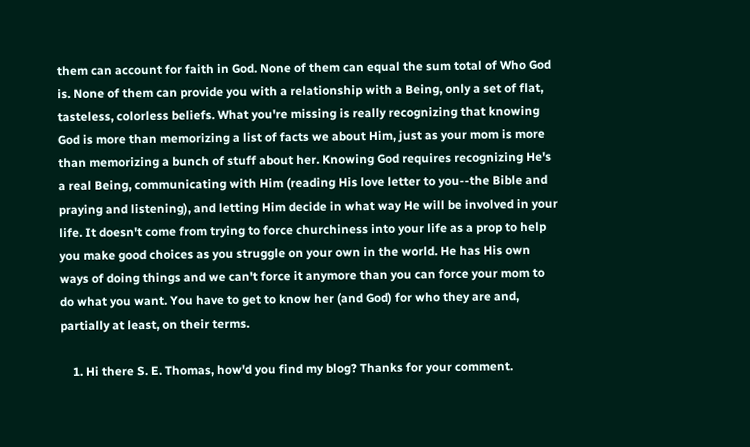them can account for faith in God. None of them can equal the sum total of Who God is. None of them can provide you with a relationship with a Being, only a set of flat, tasteless, colorless beliefs. What you're missing is really recognizing that knowing God is more than memorizing a list of facts we about Him, just as your mom is more than memorizing a bunch of stuff about her. Knowing God requires recognizing He's a real Being, communicating with Him (reading His love letter to you--the Bible and praying and listening), and letting Him decide in what way He will be involved in your life. It doesn't come from trying to force churchiness into your life as a prop to help you make good choices as you struggle on your own in the world. He has His own ways of doing things and we can't force it anymore than you can force your mom to do what you want. You have to get to know her (and God) for who they are and, partially at least, on their terms.

    1. Hi there S. E. Thomas, how'd you find my blog? Thanks for your comment.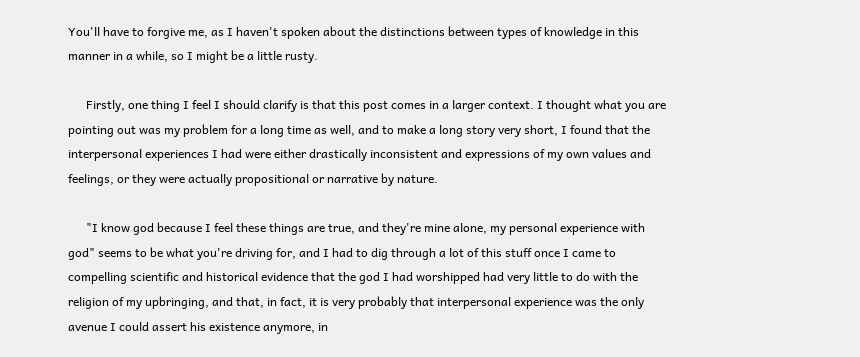You'll have to forgive me, as I haven't spoken about the distinctions between types of knowledge in this manner in a while, so I might be a little rusty.

      Firstly, one thing I feel I should clarify is that this post comes in a larger context. I thought what you are pointing out was my problem for a long time as well, and to make a long story very short, I found that the interpersonal experiences I had were either drastically inconsistent and expressions of my own values and feelings, or they were actually propositional or narrative by nature.

      "I know god because I feel these things are true, and they're mine alone, my personal experience with god" seems to be what you're driving for, and I had to dig through a lot of this stuff once I came to compelling scientific and historical evidence that the god I had worshipped had very little to do with the religion of my upbringing, and that, in fact, it is very probably that interpersonal experience was the only avenue I could assert his existence anymore, in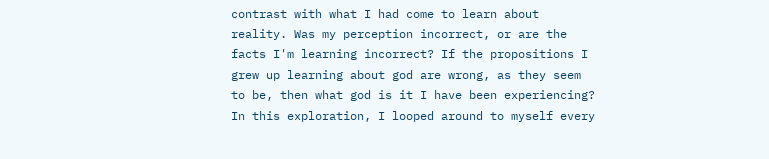contrast with what I had come to learn about reality. Was my perception incorrect, or are the facts I'm learning incorrect? If the propositions I grew up learning about god are wrong, as they seem to be, then what god is it I have been experiencing? In this exploration, I looped around to myself every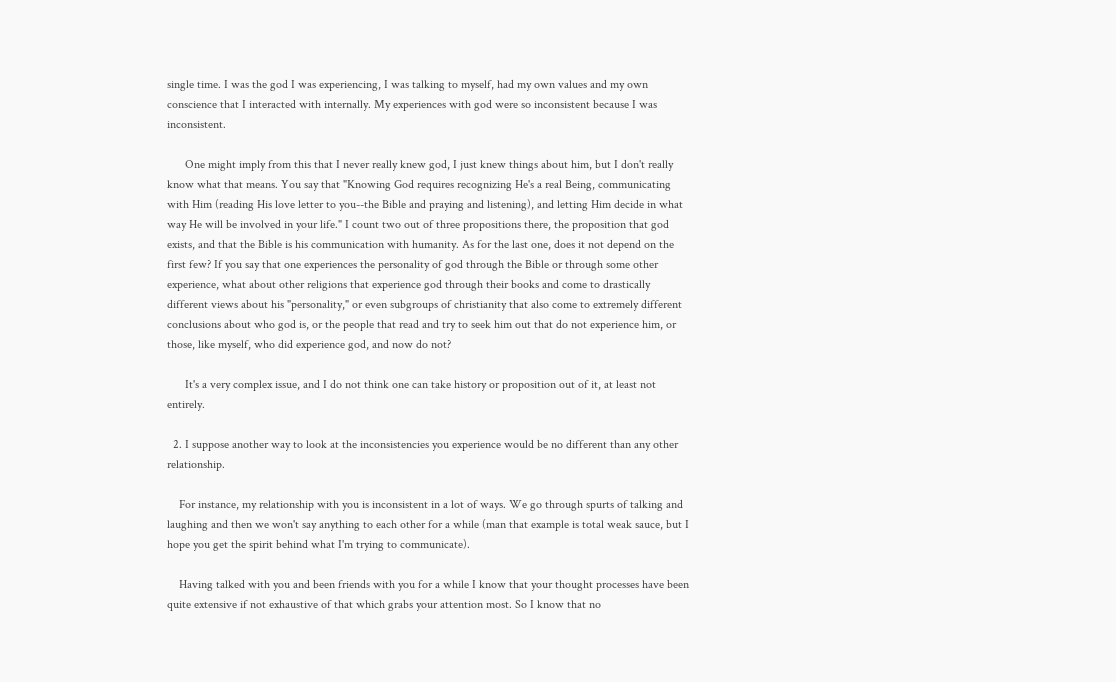single time. I was the god I was experiencing, I was talking to myself, had my own values and my own conscience that I interacted with internally. My experiences with god were so inconsistent because I was inconsistent.

      One might imply from this that I never really knew god, I just knew things about him, but I don't really know what that means. You say that "Knowing God requires recognizing He's a real Being, communicating with Him (reading His love letter to you--the Bible and praying and listening), and letting Him decide in what way He will be involved in your life." I count two out of three propositions there, the proposition that god exists, and that the Bible is his communication with humanity. As for the last one, does it not depend on the first few? If you say that one experiences the personality of god through the Bible or through some other experience, what about other religions that experience god through their books and come to drastically different views about his "personality," or even subgroups of christianity that also come to extremely different conclusions about who god is, or the people that read and try to seek him out that do not experience him, or those, like myself, who did experience god, and now do not?

      It's a very complex issue, and I do not think one can take history or proposition out of it, at least not entirely.

  2. I suppose another way to look at the inconsistencies you experience would be no different than any other relationship.

    For instance, my relationship with you is inconsistent in a lot of ways. We go through spurts of talking and laughing and then we won't say anything to each other for a while (man that example is total weak sauce, but I hope you get the spirit behind what I'm trying to communicate).

    Having talked with you and been friends with you for a while I know that your thought processes have been quite extensive if not exhaustive of that which grabs your attention most. So I know that no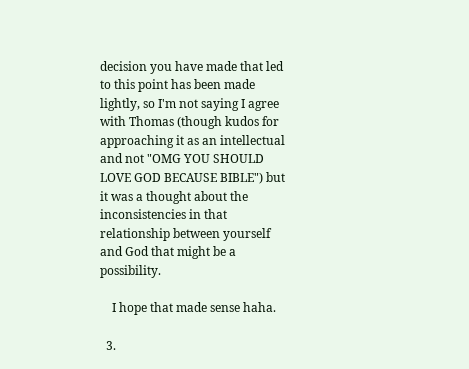decision you have made that led to this point has been made lightly, so I'm not saying I agree with Thomas (though kudos for approaching it as an intellectual and not "OMG YOU SHOULD LOVE GOD BECAUSE BIBLE") but it was a thought about the inconsistencies in that relationship between yourself and God that might be a possibility.

    I hope that made sense haha.

  3.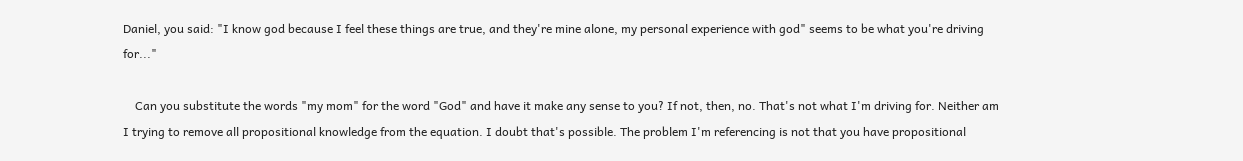Daniel, you said: "I know god because I feel these things are true, and they're mine alone, my personal experience with god" seems to be what you're driving for..."

    Can you substitute the words "my mom" for the word "God" and have it make any sense to you? If not, then, no. That's not what I'm driving for. Neither am I trying to remove all propositional knowledge from the equation. I doubt that's possible. The problem I'm referencing is not that you have propositional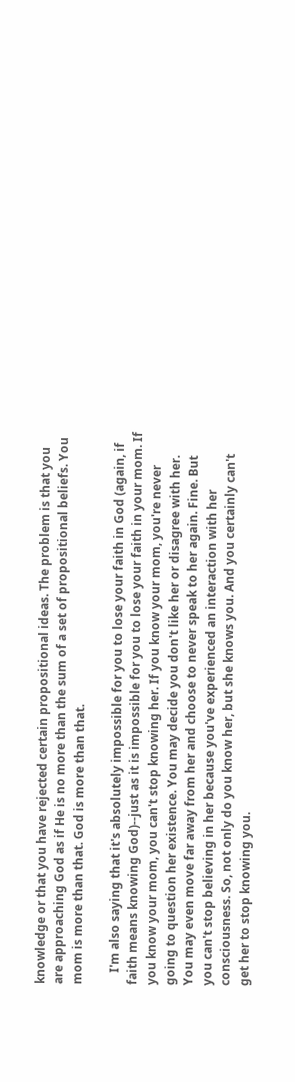knowledge or that you have rejected certain propositional ideas. The problem is that you are approaching God as if He is no more than the sum of a set of propositional beliefs. You mom is more than that. God is more than that.

    I'm also saying that it's absolutely impossible for you to lose your faith in God (again, if faith means knowing God)--just as it is impossible for you to lose your faith in your mom. If you know your mom, you can't stop knowing her. If you know your mom, you're never going to question her existence. You may decide you don't like her or disagree with her. You may even move far away from her and choose to never speak to her again. Fine. But you can't stop believing in her because you've experienced an interaction with her consciousness. So, not only do you know her, but she knows you. And you certainly can't get her to stop knowing you.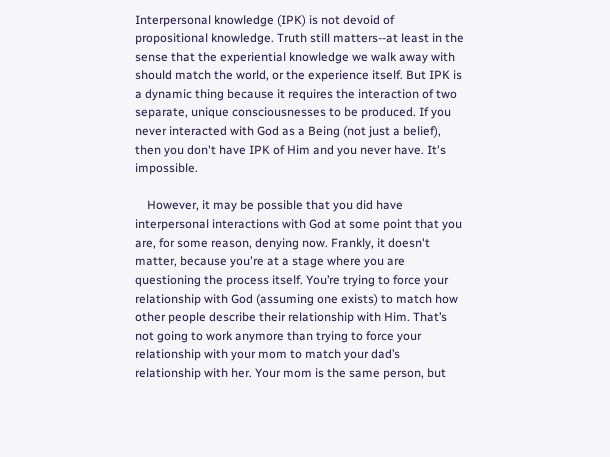Interpersonal knowledge (IPK) is not devoid of propositional knowledge. Truth still matters--at least in the sense that the experiential knowledge we walk away with should match the world, or the experience itself. But IPK is a dynamic thing because it requires the interaction of two separate, unique consciousnesses to be produced. If you never interacted with God as a Being (not just a belief), then you don't have IPK of Him and you never have. It's impossible.

    However, it may be possible that you did have interpersonal interactions with God at some point that you are, for some reason, denying now. Frankly, it doesn't matter, because you're at a stage where you are questioning the process itself. You’re trying to force your relationship with God (assuming one exists) to match how other people describe their relationship with Him. That’s not going to work anymore than trying to force your relationship with your mom to match your dad’s relationship with her. Your mom is the same person, but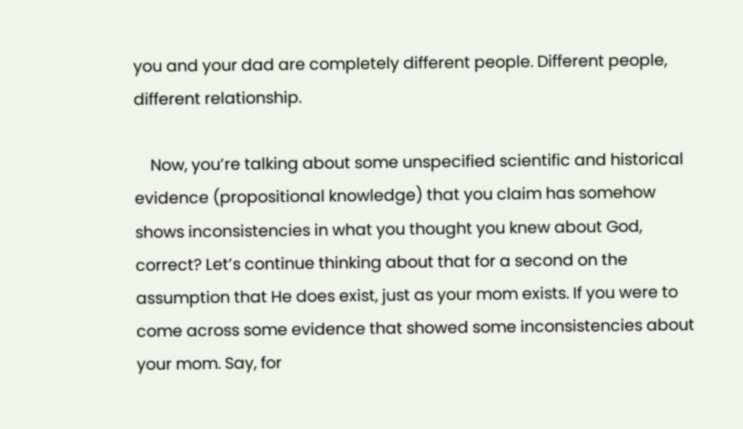you and your dad are completely different people. Different people, different relationship.

    Now, you’re talking about some unspecified scientific and historical evidence (propositional knowledge) that you claim has somehow shows inconsistencies in what you thought you knew about God, correct? Let’s continue thinking about that for a second on the assumption that He does exist, just as your mom exists. If you were to come across some evidence that showed some inconsistencies about your mom. Say, for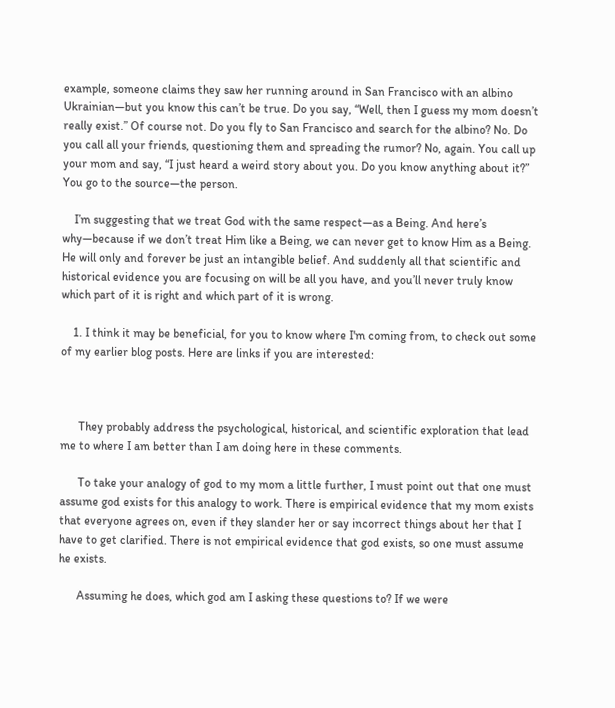example, someone claims they saw her running around in San Francisco with an albino Ukrainian—but you know this can’t be true. Do you say, “Well, then I guess my mom doesn’t really exist.” Of course not. Do you fly to San Francisco and search for the albino? No. Do you call all your friends, questioning them and spreading the rumor? No, again. You call up your mom and say, “I just heard a weird story about you. Do you know anything about it?” You go to the source—the person.

    I’m suggesting that we treat God with the same respect—as a Being. And here’s why—because if we don’t treat Him like a Being, we can never get to know Him as a Being. He will only and forever be just an intangible belief. And suddenly all that scientific and historical evidence you are focusing on will be all you have, and you’ll never truly know which part of it is right and which part of it is wrong.

    1. I think it may be beneficial, for you to know where I'm coming from, to check out some of my earlier blog posts. Here are links if you are interested:



      They probably address the psychological, historical, and scientific exploration that lead me to where I am better than I am doing here in these comments.

      To take your analogy of god to my mom a little further, I must point out that one must assume god exists for this analogy to work. There is empirical evidence that my mom exists that everyone agrees on, even if they slander her or say incorrect things about her that I have to get clarified. There is not empirical evidence that god exists, so one must assume he exists.

      Assuming he does, which god am I asking these questions to? If we were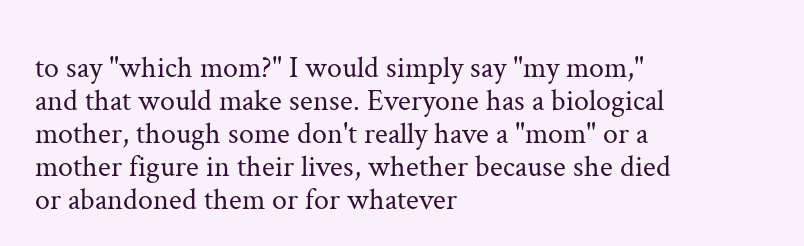to say "which mom?" I would simply say "my mom," and that would make sense. Everyone has a biological mother, though some don't really have a "mom" or a mother figure in their lives, whether because she died or abandoned them or for whatever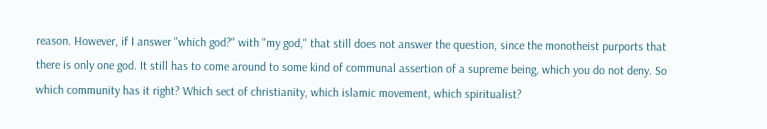reason. However, if I answer "which god?" with "my god," that still does not answer the question, since the monotheist purports that there is only one god. It still has to come around to some kind of communal assertion of a supreme being, which you do not deny. So which community has it right? Which sect of christianity, which islamic movement, which spiritualist?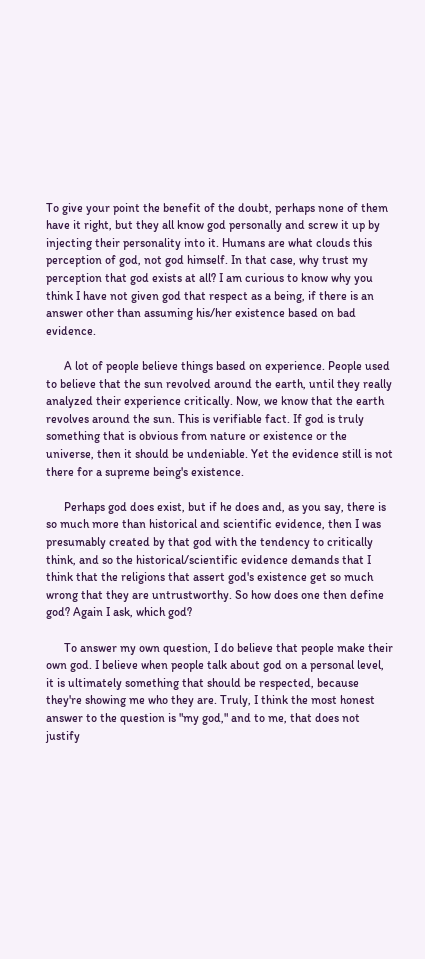To give your point the benefit of the doubt, perhaps none of them have it right, but they all know god personally and screw it up by injecting their personality into it. Humans are what clouds this perception of god, not god himself. In that case, why trust my perception that god exists at all? I am curious to know why you think I have not given god that respect as a being, if there is an answer other than assuming his/her existence based on bad evidence.

      A lot of people believe things based on experience. People used to believe that the sun revolved around the earth, until they really analyzed their experience critically. Now, we know that the earth revolves around the sun. This is verifiable fact. If god is truly something that is obvious from nature or existence or the universe, then it should be undeniable. Yet the evidence still is not there for a supreme being's existence.

      Perhaps god does exist, but if he does and, as you say, there is so much more than historical and scientific evidence, then I was presumably created by that god with the tendency to critically think, and so the historical/scientific evidence demands that I think that the religions that assert god's existence get so much wrong that they are untrustworthy. So how does one then define god? Again I ask, which god?

      To answer my own question, I do believe that people make their own god. I believe when people talk about god on a personal level, it is ultimately something that should be respected, because they're showing me who they are. Truly, I think the most honest answer to the question is "my god," and to me, that does not justify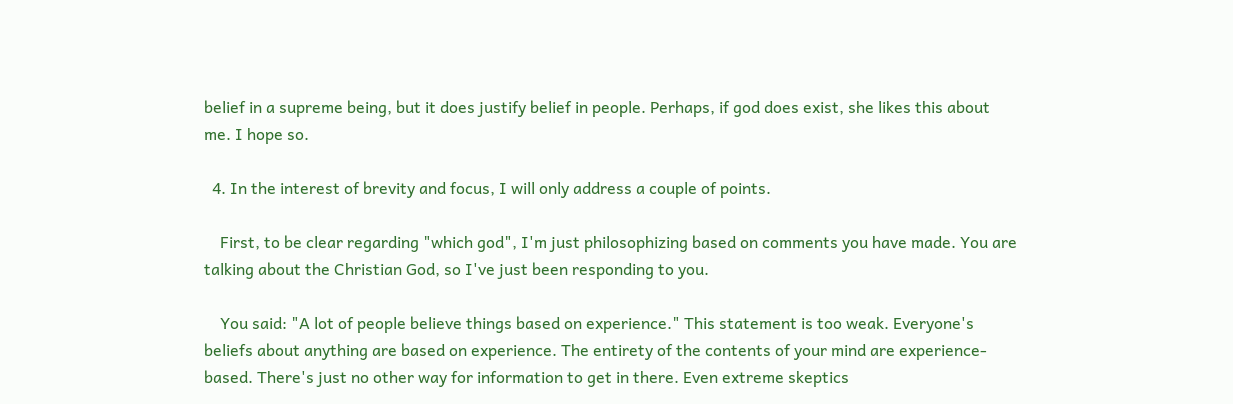belief in a supreme being, but it does justify belief in people. Perhaps, if god does exist, she likes this about me. I hope so.

  4. In the interest of brevity and focus, I will only address a couple of points.

    First, to be clear regarding "which god", I'm just philosophizing based on comments you have made. You are talking about the Christian God, so I've just been responding to you.

    You said: "A lot of people believe things based on experience." This statement is too weak. Everyone's beliefs about anything are based on experience. The entirety of the contents of your mind are experience-based. There's just no other way for information to get in there. Even extreme skeptics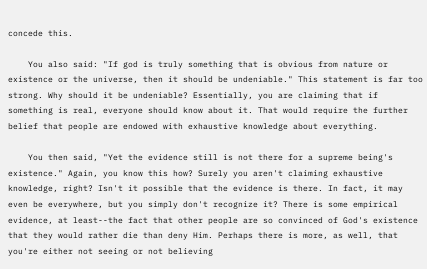concede this.

    You also said: "If god is truly something that is obvious from nature or existence or the universe, then it should be undeniable." This statement is far too strong. Why should it be undeniable? Essentially, you are claiming that if something is real, everyone should know about it. That would require the further belief that people are endowed with exhaustive knowledge about everything.

    You then said, "Yet the evidence still is not there for a supreme being's existence." Again, you know this how? Surely you aren't claiming exhaustive knowledge, right? Isn't it possible that the evidence is there. In fact, it may even be everywhere, but you simply don't recognize it? There is some empirical evidence, at least--the fact that other people are so convinced of God's existence that they would rather die than deny Him. Perhaps there is more, as well, that you're either not seeing or not believing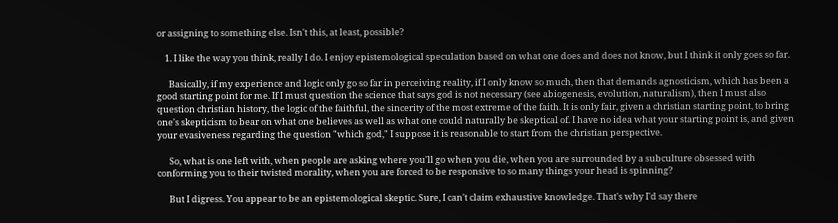or assigning to something else. Isn't this, at least, possible?

    1. I like the way you think, really I do. I enjoy epistemological speculation based on what one does and does not know, but I think it only goes so far.

      Basically, if my experience and logic only go so far in perceiving reality, if I only know so much, then that demands agnosticism, which has been a good starting point for me. If I must question the science that says god is not necessary (see abiogenesis, evolution, naturalism), then I must also question christian history, the logic of the faithful, the sincerity of the most extreme of the faith. It is only fair, given a christian starting point, to bring one's skepticism to bear on what one believes as well as what one could naturally be skeptical of. I have no idea what your starting point is, and given your evasiveness regarding the question "which god," I suppose it is reasonable to start from the christian perspective.

      So, what is one left with, when people are asking where you'll go when you die, when you are surrounded by a subculture obsessed with conforming you to their twisted morality, when you are forced to be responsive to so many things your head is spinning?

      But I digress. You appear to be an epistemological skeptic. Sure, I can't claim exhaustive knowledge. That's why I'd say there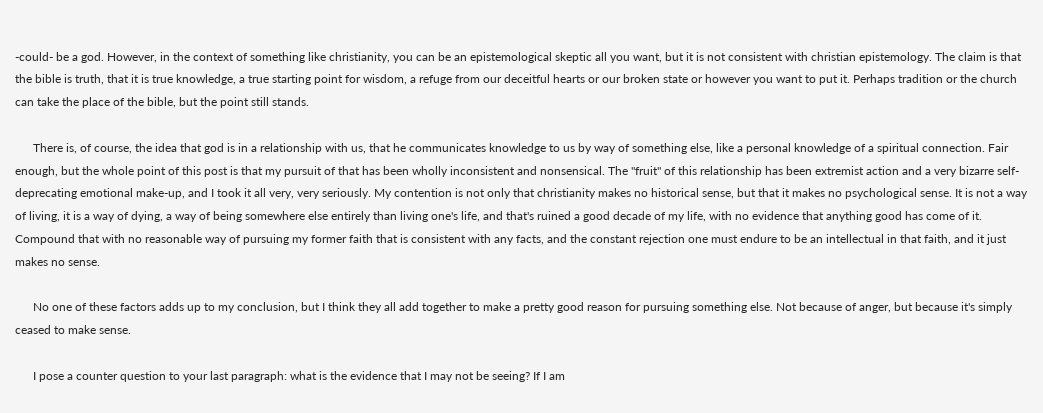-could- be a god. However, in the context of something like christianity, you can be an epistemological skeptic all you want, but it is not consistent with christian epistemology. The claim is that the bible is truth, that it is true knowledge, a true starting point for wisdom, a refuge from our deceitful hearts or our broken state or however you want to put it. Perhaps tradition or the church can take the place of the bible, but the point still stands.

      There is, of course, the idea that god is in a relationship with us, that he communicates knowledge to us by way of something else, like a personal knowledge of a spiritual connection. Fair enough, but the whole point of this post is that my pursuit of that has been wholly inconsistent and nonsensical. The "fruit" of this relationship has been extremist action and a very bizarre self-deprecating emotional make-up, and I took it all very, very seriously. My contention is not only that christianity makes no historical sense, but that it makes no psychological sense. It is not a way of living, it is a way of dying, a way of being somewhere else entirely than living one's life, and that's ruined a good decade of my life, with no evidence that anything good has come of it. Compound that with no reasonable way of pursuing my former faith that is consistent with any facts, and the constant rejection one must endure to be an intellectual in that faith, and it just makes no sense.

      No one of these factors adds up to my conclusion, but I think they all add together to make a pretty good reason for pursuing something else. Not because of anger, but because it's simply ceased to make sense.

      I pose a counter question to your last paragraph: what is the evidence that I may not be seeing? If I am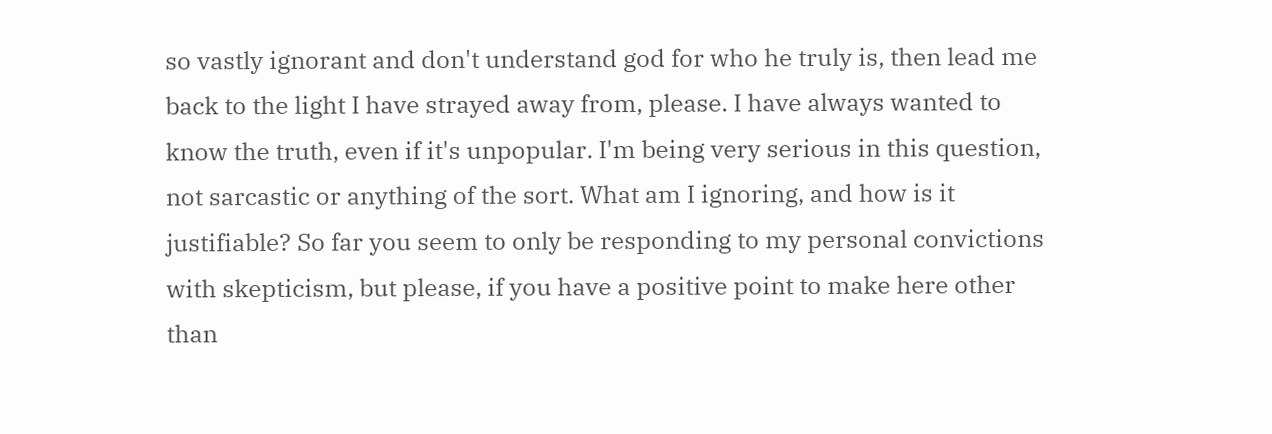so vastly ignorant and don't understand god for who he truly is, then lead me back to the light I have strayed away from, please. I have always wanted to know the truth, even if it's unpopular. I'm being very serious in this question, not sarcastic or anything of the sort. What am I ignoring, and how is it justifiable? So far you seem to only be responding to my personal convictions with skepticism, but please, if you have a positive point to make here other than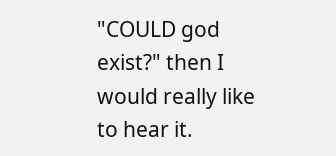"COULD god exist?" then I would really like to hear it.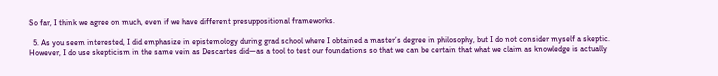So far, I think we agree on much, even if we have different presuppositional frameworks.

  5. As you seem interested, I did emphasize in epistemology during grad school where I obtained a master’s degree in philosophy, but I do not consider myself a skeptic. However, I do use skepticism in the same vein as Descartes did—as a tool to test our foundations so that we can be certain that what we claim as knowledge is actually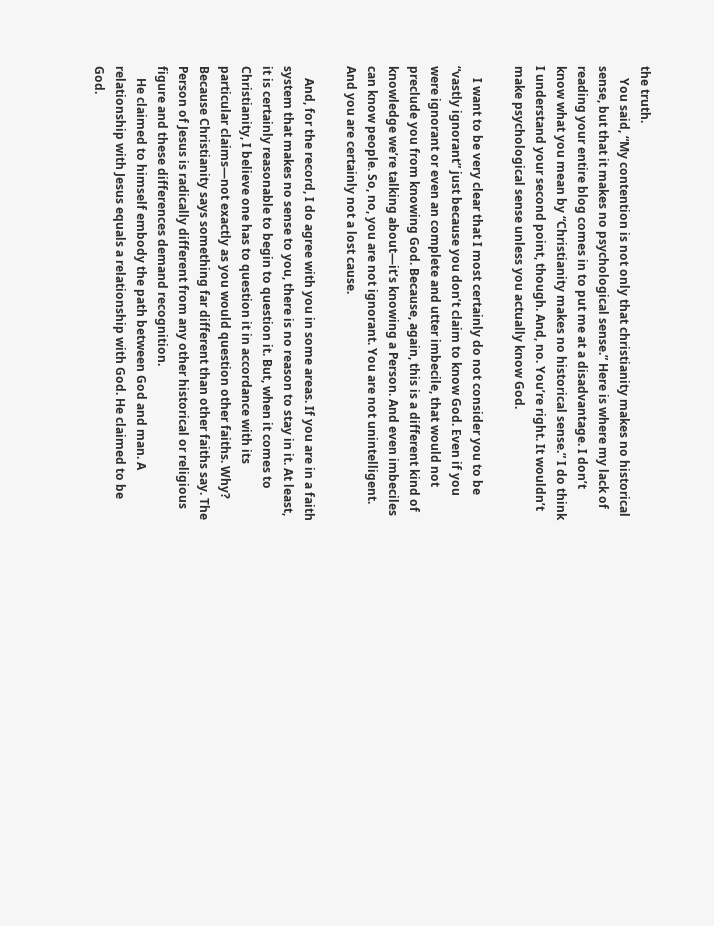the truth.
    You said, “My contention is not only that christianity makes no historical sense, but that it makes no psychological sense.” Here is where my lack of reading your entire blog comes in to put me at a disadvantage. I don’t know what you mean by “Christianity makes no historical sense.” I do think I understand your second point, though. And, no. You’re right. It wouldn’t make psychological sense unless you actually know God.

    I want to be very clear that I most certainly do not consider you to be “vastly ignorant” just because you don’t claim to know God. Even if you were ignorant or even an complete and utter imbecile, that would not preclude you from knowing God. Because, again, this is a different kind of knowledge we’re talking about—it’s knowing a Person. And even imbeciles can know people. So, no, you are not ignorant. You are not unintelligent. And you are certainly not a lost cause.

    And, for the record, I do agree with you in some areas. If you are in a faith system that makes no sense to you, there is no reason to stay in it. At least, it is certainly reasonable to begin to question it. But, when it comes to Christianity, I believe one has to question it in accordance with its particular claims—not exactly as you would question other faiths. Why? Because Christianity says something far different than other faiths say. The Person of Jesus is radically different from any other historical or religious figure and these differences demand recognition.
    He claimed to himself embody the path between God and man. A relationship with Jesus equals a relationship with God. He claimed to be God.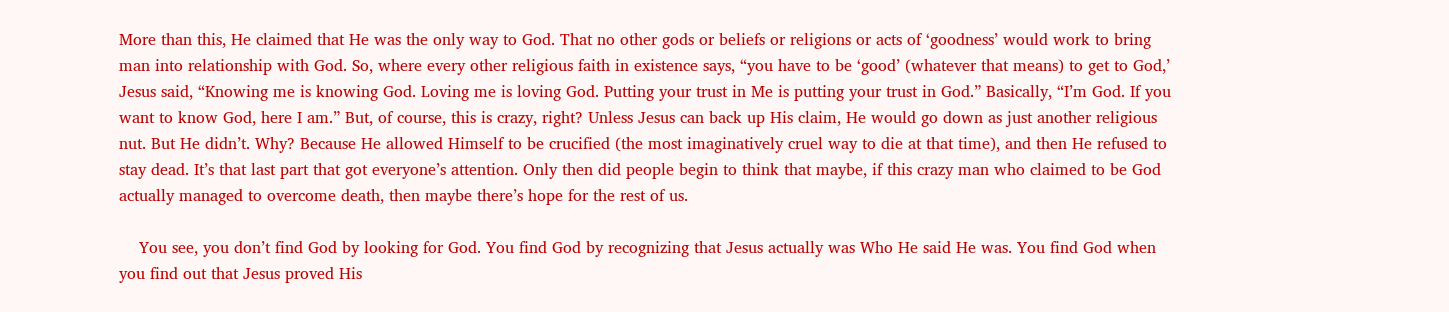More than this, He claimed that He was the only way to God. That no other gods or beliefs or religions or acts of ‘goodness’ would work to bring man into relationship with God. So, where every other religious faith in existence says, “you have to be ‘good’ (whatever that means) to get to God,’ Jesus said, “Knowing me is knowing God. Loving me is loving God. Putting your trust in Me is putting your trust in God.” Basically, “I’m God. If you want to know God, here I am.” But, of course, this is crazy, right? Unless Jesus can back up His claim, He would go down as just another religious nut. But He didn’t. Why? Because He allowed Himself to be crucified (the most imaginatively cruel way to die at that time), and then He refused to stay dead. It’s that last part that got everyone’s attention. Only then did people begin to think that maybe, if this crazy man who claimed to be God actually managed to overcome death, then maybe there’s hope for the rest of us.

    You see, you don’t find God by looking for God. You find God by recognizing that Jesus actually was Who He said He was. You find God when you find out that Jesus proved His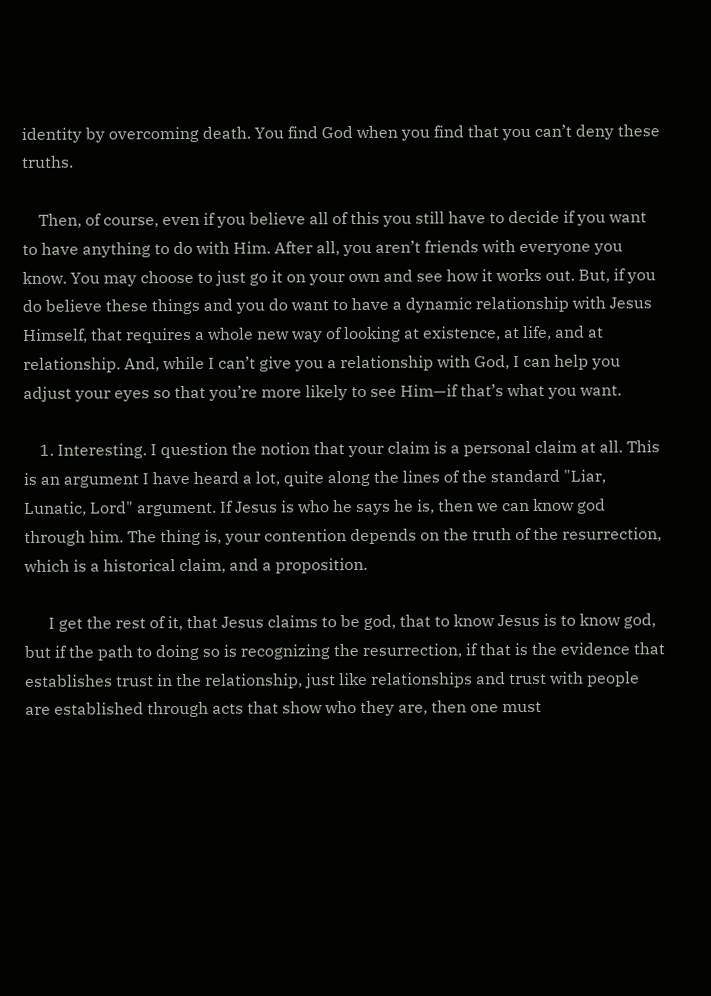identity by overcoming death. You find God when you find that you can’t deny these truths.

    Then, of course, even if you believe all of this you still have to decide if you want to have anything to do with Him. After all, you aren’t friends with everyone you know. You may choose to just go it on your own and see how it works out. But, if you do believe these things and you do want to have a dynamic relationship with Jesus Himself, that requires a whole new way of looking at existence, at life, and at relationship. And, while I can’t give you a relationship with God, I can help you adjust your eyes so that you’re more likely to see Him—if that’s what you want.

    1. Interesting. I question the notion that your claim is a personal claim at all. This is an argument I have heard a lot, quite along the lines of the standard "Liar, Lunatic, Lord" argument. If Jesus is who he says he is, then we can know god through him. The thing is, your contention depends on the truth of the resurrection, which is a historical claim, and a proposition.

      I get the rest of it, that Jesus claims to be god, that to know Jesus is to know god, but if the path to doing so is recognizing the resurrection, if that is the evidence that establishes trust in the relationship, just like relationships and trust with people are established through acts that show who they are, then one must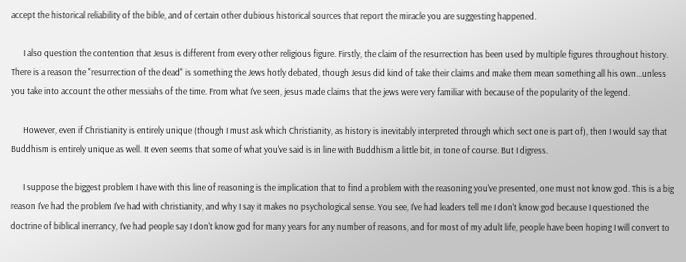accept the historical reliability of the bible, and of certain other dubious historical sources that report the miracle you are suggesting happened.

      I also question the contention that Jesus is different from every other religious figure. Firstly, the claim of the resurrection has been used by multiple figures throughout history. There is a reason the "resurrection of the dead" is something the Jews hotly debated, though Jesus did kind of take their claims and make them mean something all his own...unless you take into account the other messiahs of the time. From what I've seen, jesus made claims that the jews were very familiar with because of the popularity of the legend.

      However, even if Christianity is entirely unique (though I must ask which Christianity, as history is inevitably interpreted through which sect one is part of), then I would say that Buddhism is entirely unique as well. It even seems that some of what you've said is in line with Buddhism a little bit, in tone of course. But I digress.

      I suppose the biggest problem I have with this line of reasoning is the implication that to find a problem with the reasoning you've presented, one must not know god. This is a big reason I've had the problem I've had with christianity, and why I say it makes no psychological sense. You see, I've had leaders tell me I don't know god because I questioned the doctrine of biblical inerrancy, I've had people say I don't know god for many years for any number of reasons, and for most of my adult life, people have been hoping I will convert to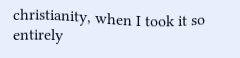christianity, when I took it so entirely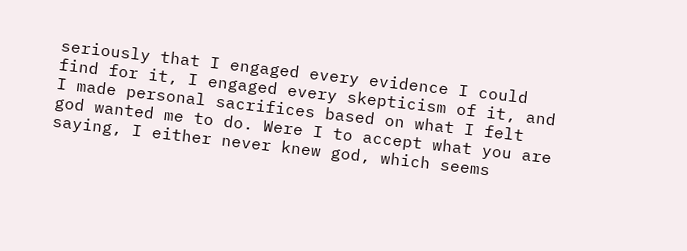seriously that I engaged every evidence I could find for it, I engaged every skepticism of it, and I made personal sacrifices based on what I felt god wanted me to do. Were I to accept what you are saying, I either never knew god, which seems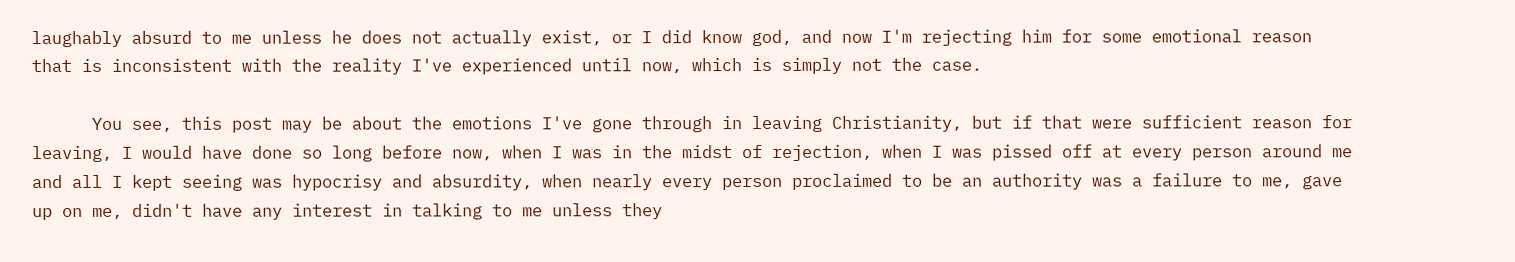laughably absurd to me unless he does not actually exist, or I did know god, and now I'm rejecting him for some emotional reason that is inconsistent with the reality I've experienced until now, which is simply not the case.

      You see, this post may be about the emotions I've gone through in leaving Christianity, but if that were sufficient reason for leaving, I would have done so long before now, when I was in the midst of rejection, when I was pissed off at every person around me and all I kept seeing was hypocrisy and absurdity, when nearly every person proclaimed to be an authority was a failure to me, gave up on me, didn't have any interest in talking to me unless they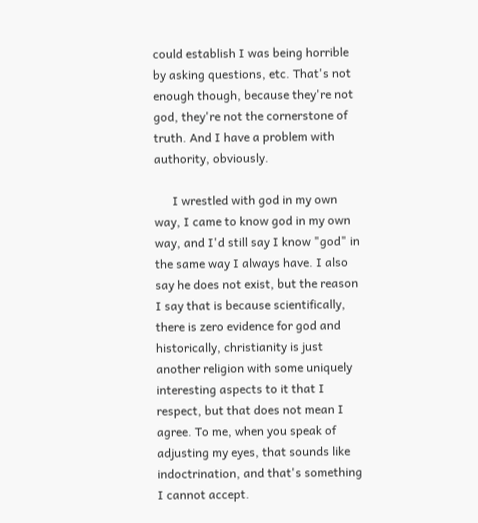could establish I was being horrible by asking questions, etc. That's not enough though, because they're not god, they're not the cornerstone of truth. And I have a problem with authority, obviously.

      I wrestled with god in my own way, I came to know god in my own way, and I'd still say I know "god" in the same way I always have. I also say he does not exist, but the reason I say that is because scientifically, there is zero evidence for god and historically, christianity is just another religion with some uniquely interesting aspects to it that I respect, but that does not mean I agree. To me, when you speak of adjusting my eyes, that sounds like indoctrination, and that's something I cannot accept.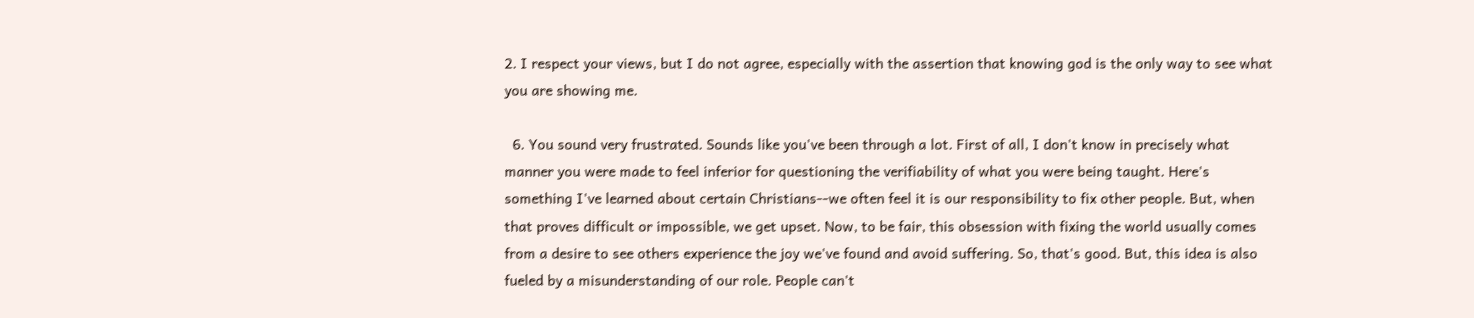2. I respect your views, but I do not agree, especially with the assertion that knowing god is the only way to see what you are showing me.

  6. You sound very frustrated. Sounds like you've been through a lot. First of all, I don't know in precisely what manner you were made to feel inferior for questioning the verifiability of what you were being taught. Here's something I've learned about certain Christians--we often feel it is our responsibility to fix other people. But, when that proves difficult or impossible, we get upset. Now, to be fair, this obsession with fixing the world usually comes from a desire to see others experience the joy we've found and avoid suffering. So, that's good. But, this idea is also fueled by a misunderstanding of our role. People can't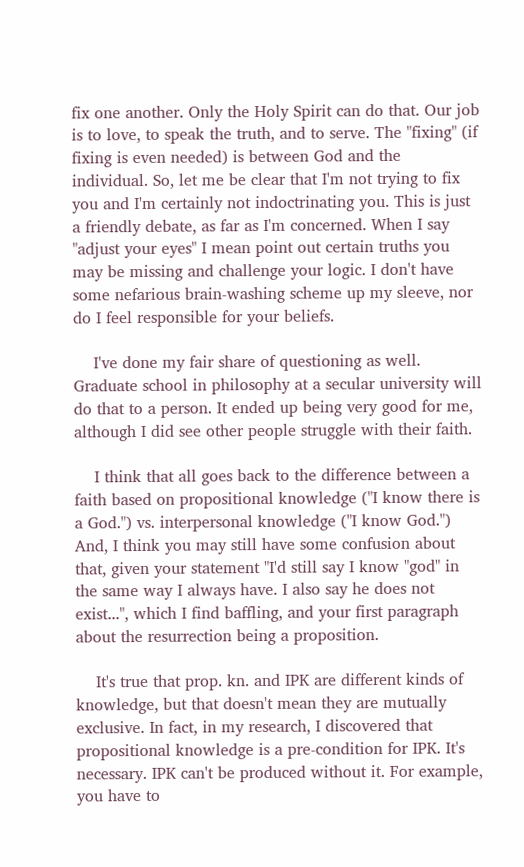fix one another. Only the Holy Spirit can do that. Our job is to love, to speak the truth, and to serve. The "fixing" (if fixing is even needed) is between God and the individual. So, let me be clear that I'm not trying to fix you and I'm certainly not indoctrinating you. This is just a friendly debate, as far as I'm concerned. When I say "adjust your eyes" I mean point out certain truths you may be missing and challenge your logic. I don't have some nefarious brain-washing scheme up my sleeve, nor do I feel responsible for your beliefs.

    I've done my fair share of questioning as well. Graduate school in philosophy at a secular university will do that to a person. It ended up being very good for me, although I did see other people struggle with their faith.

    I think that all goes back to the difference between a faith based on propositional knowledge ("I know there is a God.") vs. interpersonal knowledge ("I know God.") And, I think you may still have some confusion about that, given your statement "I'd still say I know "god" in the same way I always have. I also say he does not exist...", which I find baffling, and your first paragraph about the resurrection being a proposition.

    It's true that prop. kn. and IPK are different kinds of knowledge, but that doesn't mean they are mutually exclusive. In fact, in my research, I discovered that propositional knowledge is a pre-condition for IPK. It's necessary. IPK can't be produced without it. For example, you have to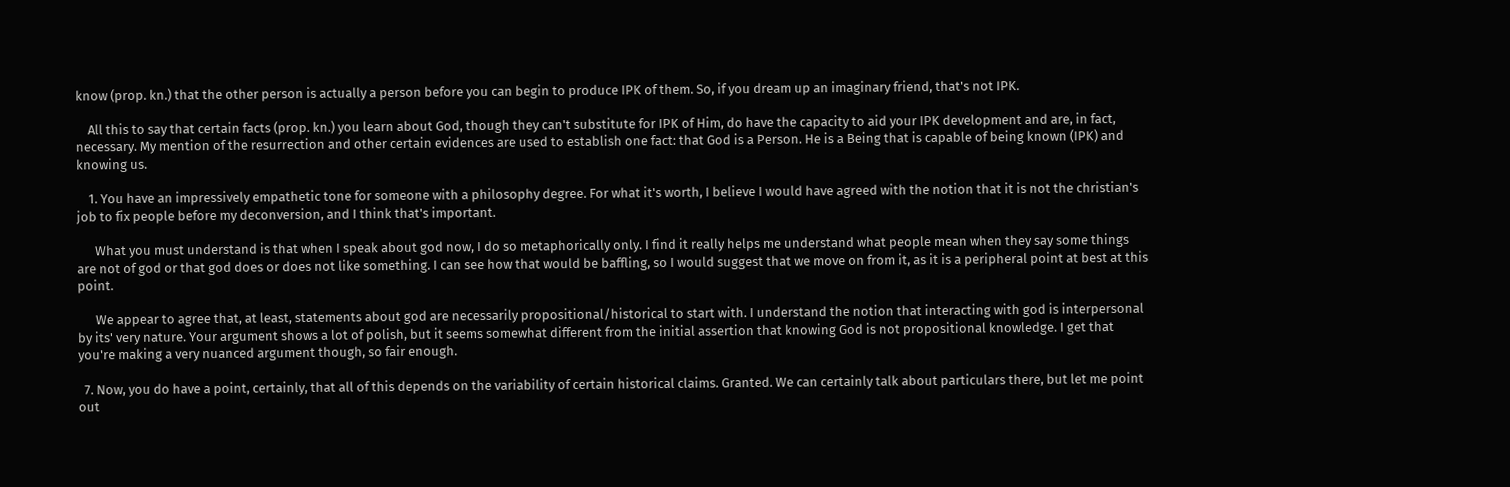know (prop. kn.) that the other person is actually a person before you can begin to produce IPK of them. So, if you dream up an imaginary friend, that's not IPK.

    All this to say that certain facts (prop. kn.) you learn about God, though they can't substitute for IPK of Him, do have the capacity to aid your IPK development and are, in fact, necessary. My mention of the resurrection and other certain evidences are used to establish one fact: that God is a Person. He is a Being that is capable of being known (IPK) and knowing us.

    1. You have an impressively empathetic tone for someone with a philosophy degree. For what it's worth, I believe I would have agreed with the notion that it is not the christian's job to fix people before my deconversion, and I think that's important.

      What you must understand is that when I speak about god now, I do so metaphorically only. I find it really helps me understand what people mean when they say some things are not of god or that god does or does not like something. I can see how that would be baffling, so I would suggest that we move on from it, as it is a peripheral point at best at this point.

      We appear to agree that, at least, statements about god are necessarily propositional/historical to start with. I understand the notion that interacting with god is interpersonal by its' very nature. Your argument shows a lot of polish, but it seems somewhat different from the initial assertion that knowing God is not propositional knowledge. I get that you're making a very nuanced argument though, so fair enough.

  7. Now, you do have a point, certainly, that all of this depends on the variability of certain historical claims. Granted. We can certainly talk about particulars there, but let me point out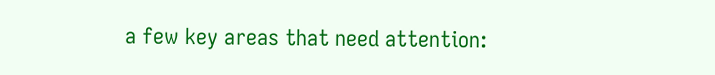a few key areas that need attention: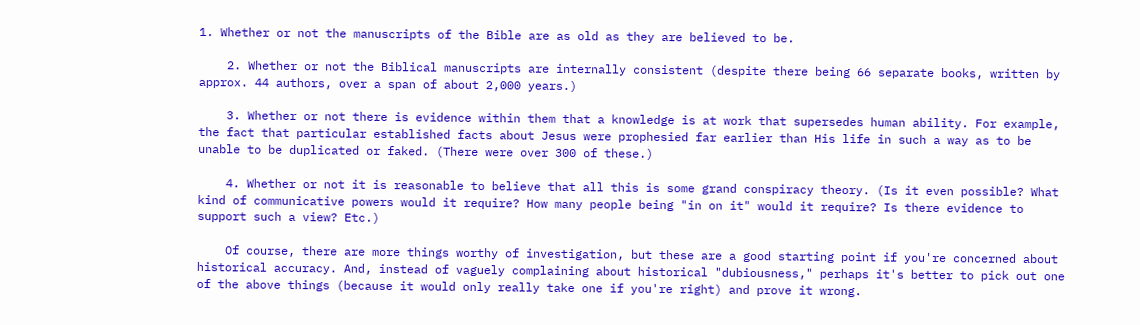1. Whether or not the manuscripts of the Bible are as old as they are believed to be.

    2. Whether or not the Biblical manuscripts are internally consistent (despite there being 66 separate books, written by approx. 44 authors, over a span of about 2,000 years.)

    3. Whether or not there is evidence within them that a knowledge is at work that supersedes human ability. For example, the fact that particular established facts about Jesus were prophesied far earlier than His life in such a way as to be unable to be duplicated or faked. (There were over 300 of these.)

    4. Whether or not it is reasonable to believe that all this is some grand conspiracy theory. (Is it even possible? What kind of communicative powers would it require? How many people being "in on it" would it require? Is there evidence to support such a view? Etc.)

    Of course, there are more things worthy of investigation, but these are a good starting point if you're concerned about historical accuracy. And, instead of vaguely complaining about historical "dubiousness," perhaps it's better to pick out one of the above things (because it would only really take one if you're right) and prove it wrong.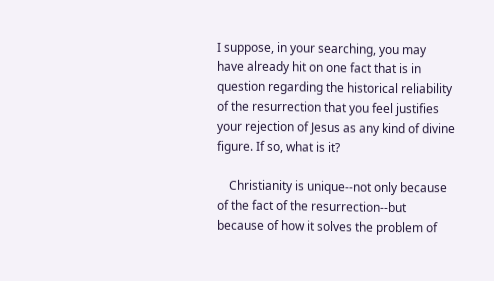I suppose, in your searching, you may have already hit on one fact that is in question regarding the historical reliability of the resurrection that you feel justifies your rejection of Jesus as any kind of divine figure. If so, what is it?

    Christianity is unique--not only because of the fact of the resurrection--but because of how it solves the problem of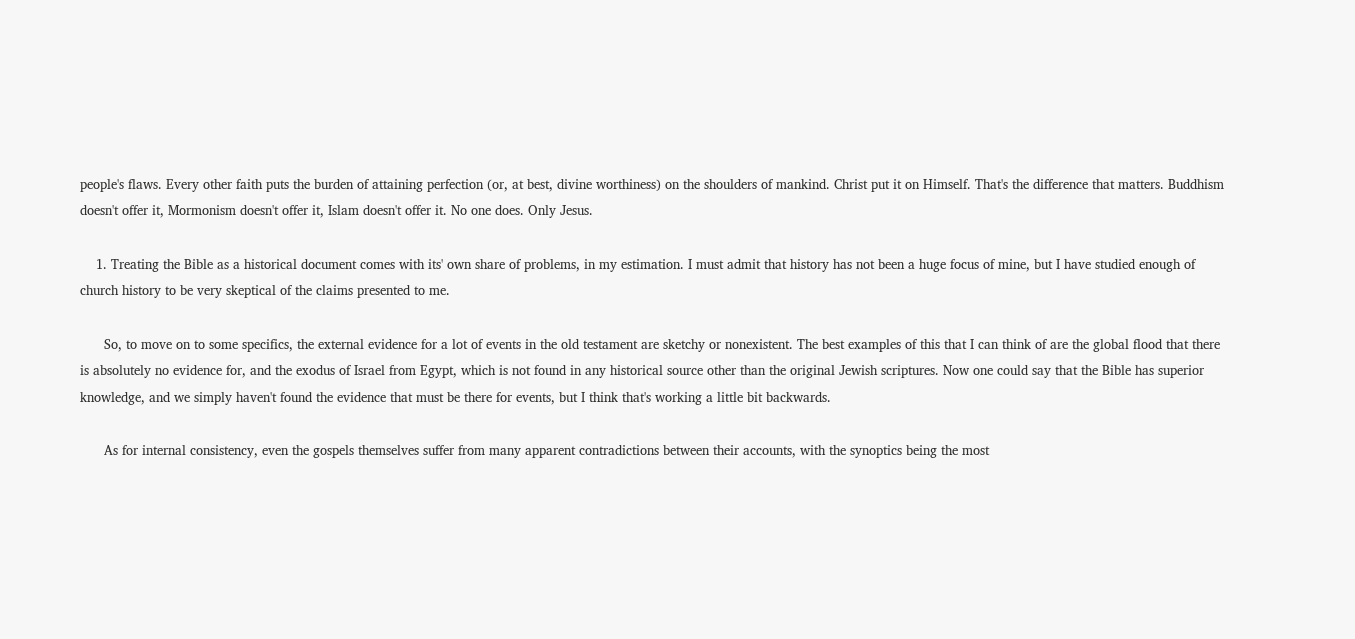people's flaws. Every other faith puts the burden of attaining perfection (or, at best, divine worthiness) on the shoulders of mankind. Christ put it on Himself. That's the difference that matters. Buddhism doesn't offer it, Mormonism doesn't offer it, Islam doesn't offer it. No one does. Only Jesus.

    1. Treating the Bible as a historical document comes with its' own share of problems, in my estimation. I must admit that history has not been a huge focus of mine, but I have studied enough of church history to be very skeptical of the claims presented to me.

      So, to move on to some specifics, the external evidence for a lot of events in the old testament are sketchy or nonexistent. The best examples of this that I can think of are the global flood that there is absolutely no evidence for, and the exodus of Israel from Egypt, which is not found in any historical source other than the original Jewish scriptures. Now one could say that the Bible has superior knowledge, and we simply haven't found the evidence that must be there for events, but I think that's working a little bit backwards.

      As for internal consistency, even the gospels themselves suffer from many apparent contradictions between their accounts, with the synoptics being the most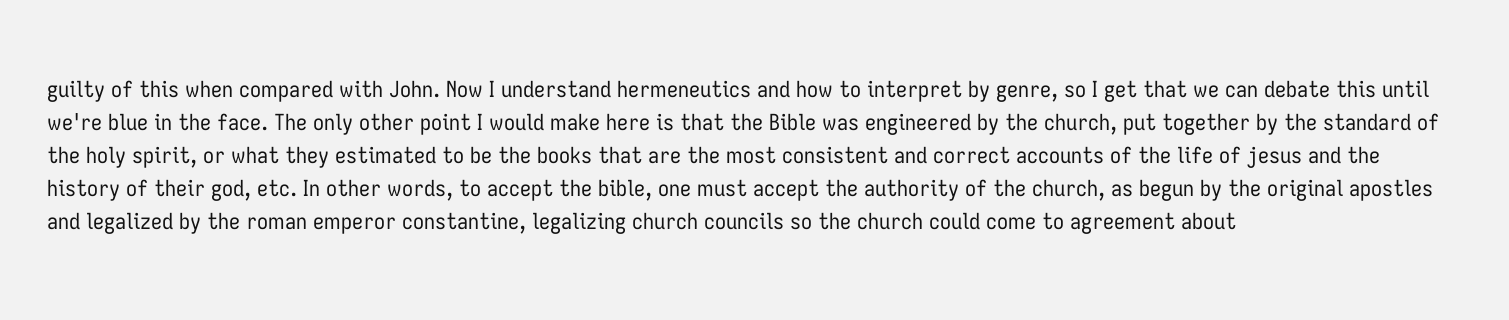guilty of this when compared with John. Now I understand hermeneutics and how to interpret by genre, so I get that we can debate this until we're blue in the face. The only other point I would make here is that the Bible was engineered by the church, put together by the standard of the holy spirit, or what they estimated to be the books that are the most consistent and correct accounts of the life of jesus and the history of their god, etc. In other words, to accept the bible, one must accept the authority of the church, as begun by the original apostles and legalized by the roman emperor constantine, legalizing church councils so the church could come to agreement about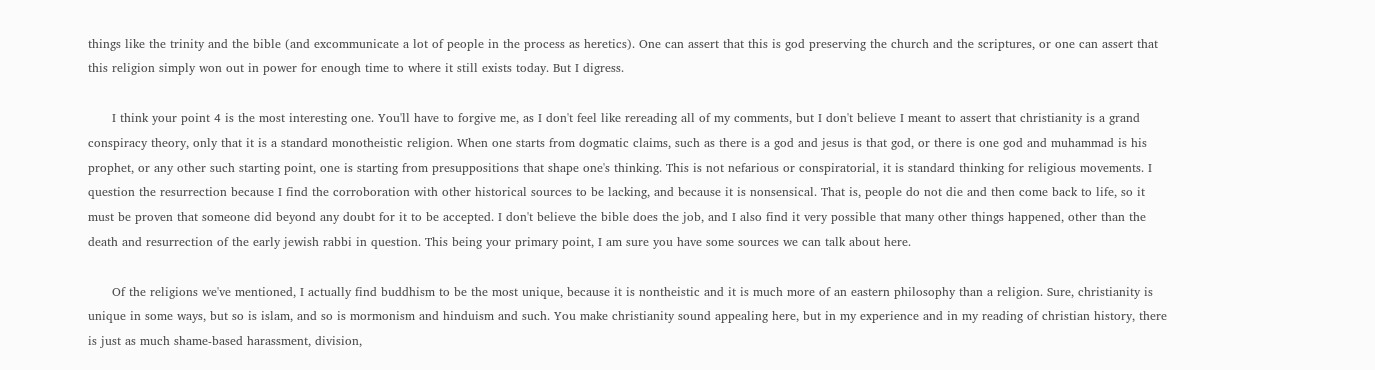things like the trinity and the bible (and excommunicate a lot of people in the process as heretics). One can assert that this is god preserving the church and the scriptures, or one can assert that this religion simply won out in power for enough time to where it still exists today. But I digress.

      I think your point 4 is the most interesting one. You'll have to forgive me, as I don't feel like rereading all of my comments, but I don't believe I meant to assert that christianity is a grand conspiracy theory, only that it is a standard monotheistic religion. When one starts from dogmatic claims, such as there is a god and jesus is that god, or there is one god and muhammad is his prophet, or any other such starting point, one is starting from presuppositions that shape one's thinking. This is not nefarious or conspiratorial, it is standard thinking for religious movements. I question the resurrection because I find the corroboration with other historical sources to be lacking, and because it is nonsensical. That is, people do not die and then come back to life, so it must be proven that someone did beyond any doubt for it to be accepted. I don't believe the bible does the job, and I also find it very possible that many other things happened, other than the death and resurrection of the early jewish rabbi in question. This being your primary point, I am sure you have some sources we can talk about here.

      Of the religions we've mentioned, I actually find buddhism to be the most unique, because it is nontheistic and it is much more of an eastern philosophy than a religion. Sure, christianity is unique in some ways, but so is islam, and so is mormonism and hinduism and such. You make christianity sound appealing here, but in my experience and in my reading of christian history, there is just as much shame-based harassment, division,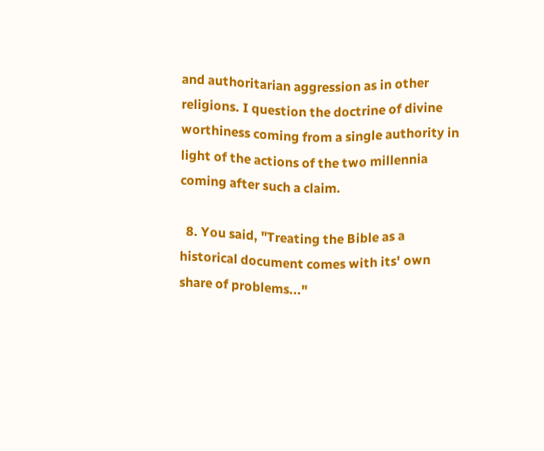and authoritarian aggression as in other religions. I question the doctrine of divine worthiness coming from a single authority in light of the actions of the two millennia coming after such a claim.

  8. You said, "Treating the Bible as a historical document comes with its' own share of problems..."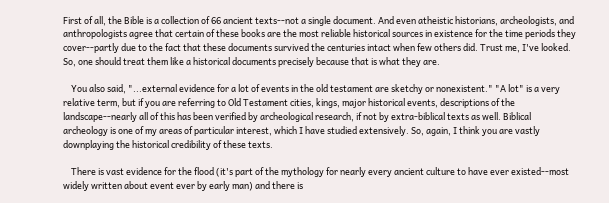First of all, the Bible is a collection of 66 ancient texts--not a single document. And even atheistic historians, archeologists, and anthropologists agree that certain of these books are the most reliable historical sources in existence for the time periods they cover--partly due to the fact that these documents survived the centuries intact when few others did. Trust me, I've looked. So, one should treat them like a historical documents precisely because that is what they are.

    You also said, "...external evidence for a lot of events in the old testament are sketchy or nonexistent." "A lot" is a very relative term, but if you are referring to Old Testament cities, kings, major historical events, descriptions of the landscape--nearly all of this has been verified by archeological research, if not by extra-biblical texts as well. Biblical archeology is one of my areas of particular interest, which I have studied extensively. So, again, I think you are vastly downplaying the historical credibility of these texts.

    There is vast evidence for the flood (it's part of the mythology for nearly every ancient culture to have ever existed--most widely written about event ever by early man) and there is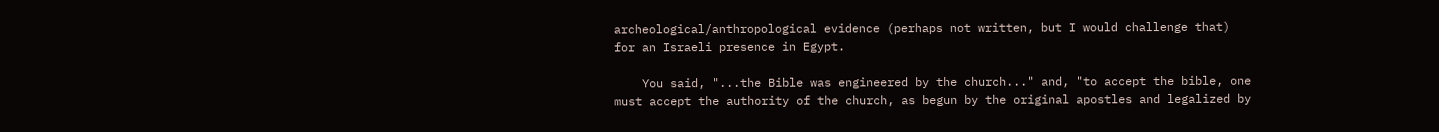archeological/anthropological evidence (perhaps not written, but I would challenge that) for an Israeli presence in Egypt.

    You said, "...the Bible was engineered by the church..." and, "to accept the bible, one must accept the authority of the church, as begun by the original apostles and legalized by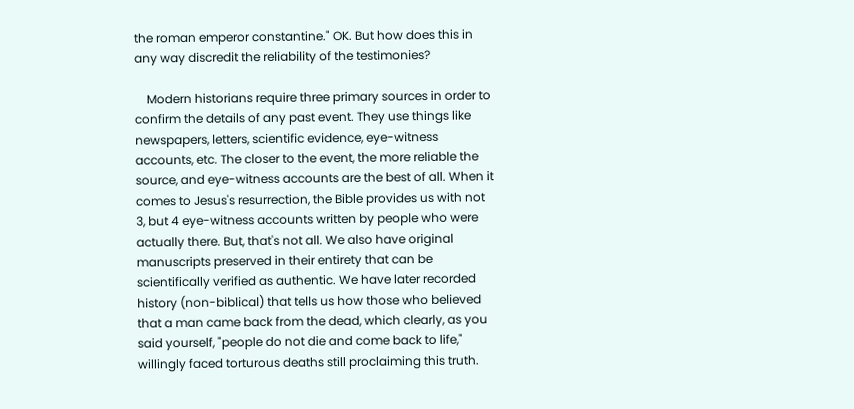the roman emperor constantine." OK. But how does this in any way discredit the reliability of the testimonies?

    Modern historians require three primary sources in order to confirm the details of any past event. They use things like newspapers, letters, scientific evidence, eye-witness accounts, etc. The closer to the event, the more reliable the source, and eye-witness accounts are the best of all. When it comes to Jesus's resurrection, the Bible provides us with not 3, but 4 eye-witness accounts written by people who were actually there. But, that's not all. We also have original manuscripts preserved in their entirety that can be scientifically verified as authentic. We have later recorded history (non-biblical) that tells us how those who believed that a man came back from the dead, which clearly, as you said yourself, "people do not die and come back to life," willingly faced torturous deaths still proclaiming this truth.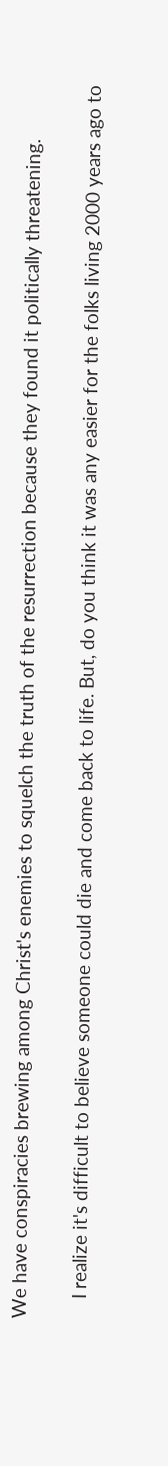We have conspiracies brewing among Christ's enemies to squelch the truth of the resurrection because they found it politically threatening.

    I realize it's difficult to believe someone could die and come back to life. But, do you think it was any easier for the folks living 2000 years ago to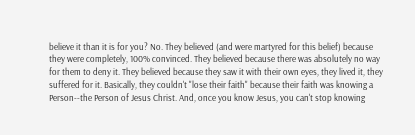believe it than it is for you? No. They believed (and were martyred for this belief) because they were completely, 100% convinced. They believed because there was absolutely no way for them to deny it. They believed because they saw it with their own eyes, they lived it, they suffered for it. Basically, they couldn't "lose their faith" because their faith was knowing a Person--the Person of Jesus Christ. And, once you know Jesus, you can't stop knowing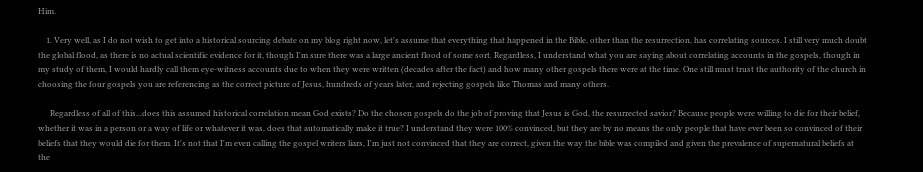Him.

    1. Very well, as I do not wish to get into a historical sourcing debate on my blog right now, let's assume that everything that happened in the Bible, other than the resurrection, has correlating sources. I still very much doubt the global flood, as there is no actual scientific evidence for it, though I'm sure there was a large ancient flood of some sort. Regardless, I understand what you are saying about correlating accounts in the gospels, though in my study of them, I would hardly call them eye-witness accounts due to when they were written (decades after the fact) and how many other gospels there were at the time. One still must trust the authority of the church in choosing the four gospels you are referencing as the correct picture of Jesus, hundreds of years later, and rejecting gospels like Thomas and many others.

      Regardless of all of this...does this assumed historical correlation mean God exists? Do the chosen gospels do the job of proving that Jesus is God, the resurrected savior? Because people were willing to die for their belief, whether it was in a person or a way of life or whatever it was, does that automatically make it true? I understand they were 100% convinced, but they are by no means the only people that have ever been so convinced of their beliefs that they would die for them. It's not that I'm even calling the gospel writers liars, I'm just not convinced that they are correct, given the way the bible was compiled and given the prevalence of supernatural beliefs at the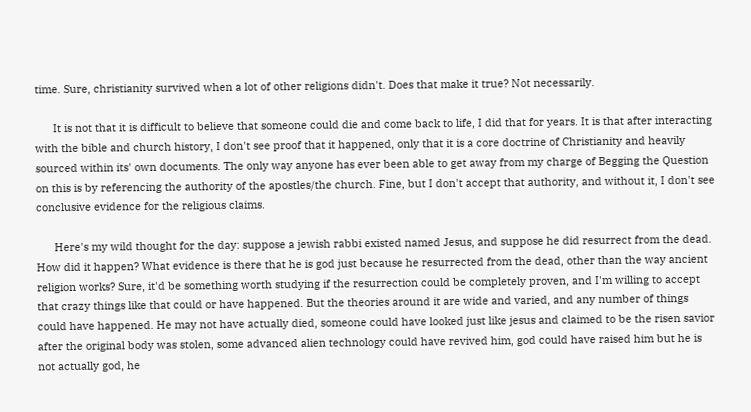time. Sure, christianity survived when a lot of other religions didn't. Does that make it true? Not necessarily.

      It is not that it is difficult to believe that someone could die and come back to life, I did that for years. It is that after interacting with the bible and church history, I don't see proof that it happened, only that it is a core doctrine of Christianity and heavily sourced within its' own documents. The only way anyone has ever been able to get away from my charge of Begging the Question on this is by referencing the authority of the apostles/the church. Fine, but I don't accept that authority, and without it, I don't see conclusive evidence for the religious claims.

      Here's my wild thought for the day: suppose a jewish rabbi existed named Jesus, and suppose he did resurrect from the dead. How did it happen? What evidence is there that he is god just because he resurrected from the dead, other than the way ancient religion works? Sure, it'd be something worth studying if the resurrection could be completely proven, and I'm willing to accept that crazy things like that could or have happened. But the theories around it are wide and varied, and any number of things could have happened. He may not have actually died, someone could have looked just like jesus and claimed to be the risen savior after the original body was stolen, some advanced alien technology could have revived him, god could have raised him but he is not actually god, he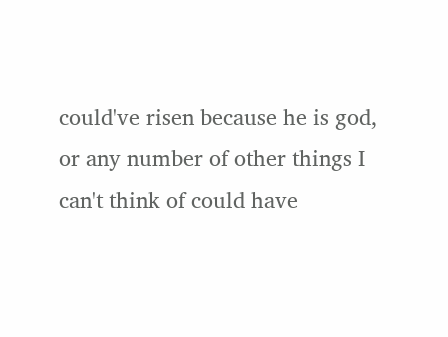could've risen because he is god, or any number of other things I can't think of could have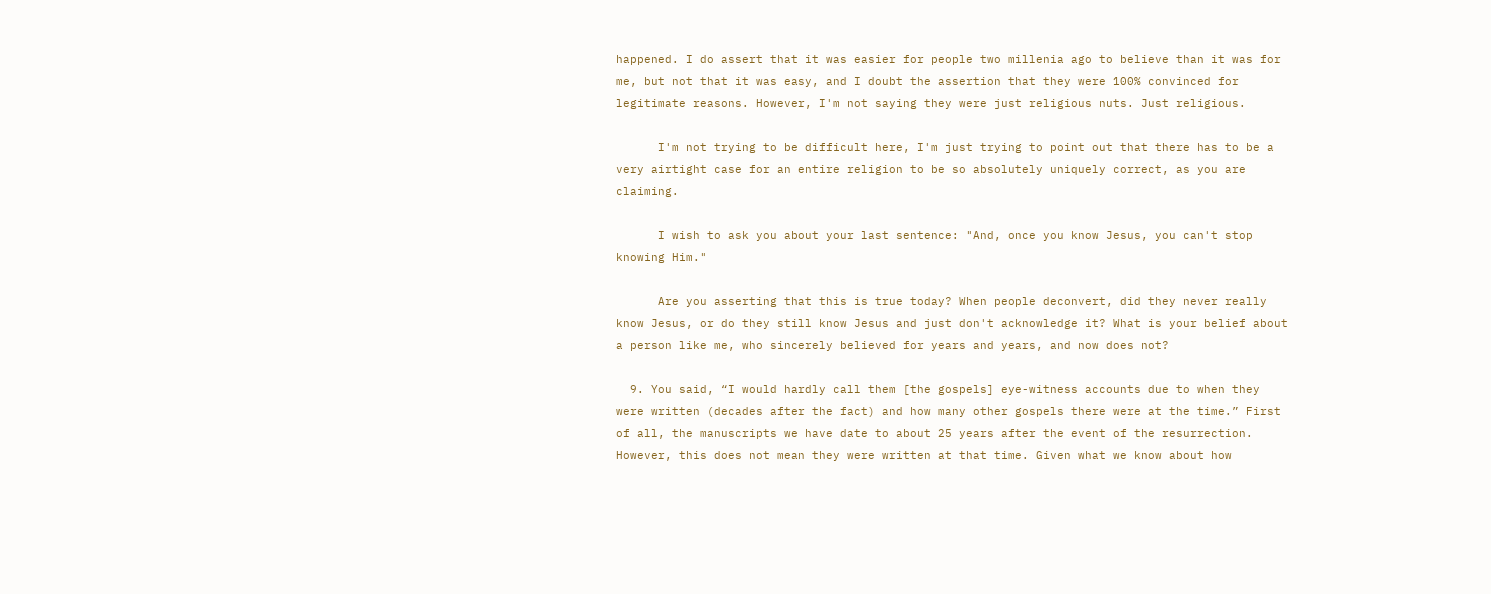happened. I do assert that it was easier for people two millenia ago to believe than it was for me, but not that it was easy, and I doubt the assertion that they were 100% convinced for legitimate reasons. However, I'm not saying they were just religious nuts. Just religious.

      I'm not trying to be difficult here, I'm just trying to point out that there has to be a very airtight case for an entire religion to be so absolutely uniquely correct, as you are claiming.

      I wish to ask you about your last sentence: "And, once you know Jesus, you can't stop knowing Him."

      Are you asserting that this is true today? When people deconvert, did they never really know Jesus, or do they still know Jesus and just don't acknowledge it? What is your belief about a person like me, who sincerely believed for years and years, and now does not?

  9. You said, “I would hardly call them [the gospels] eye-witness accounts due to when they were written (decades after the fact) and how many other gospels there were at the time.” First of all, the manuscripts we have date to about 25 years after the event of the resurrection. However, this does not mean they were written at that time. Given what we know about how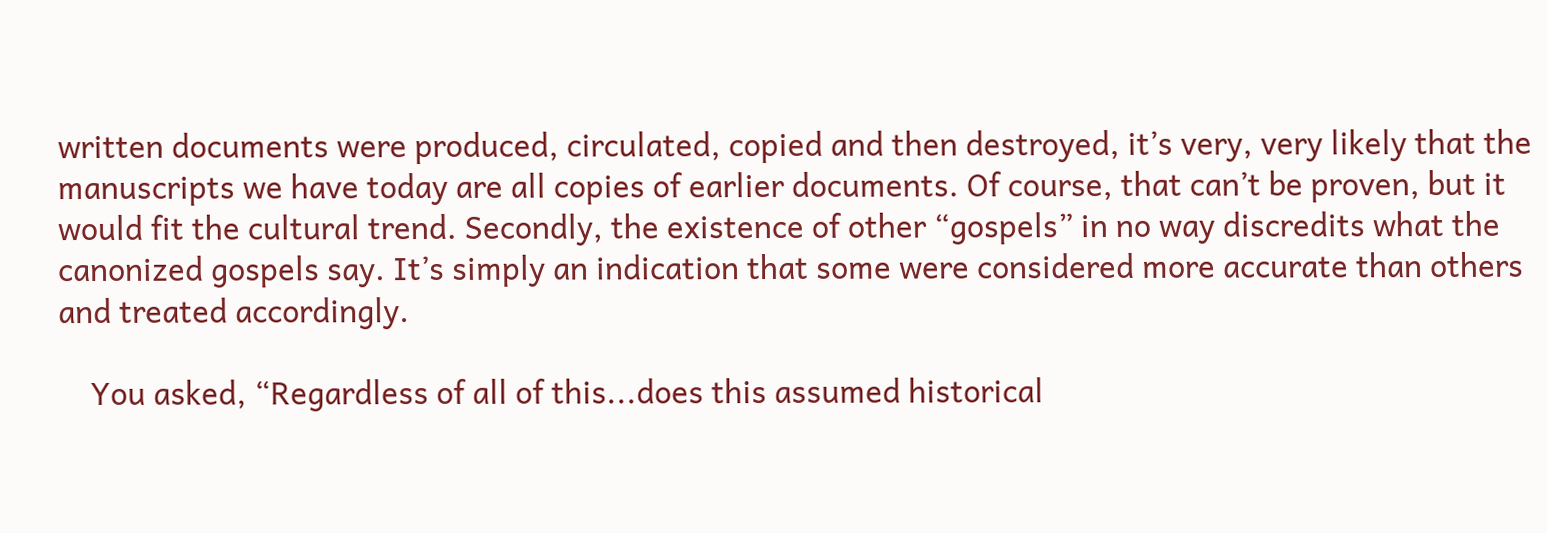written documents were produced, circulated, copied and then destroyed, it’s very, very likely that the manuscripts we have today are all copies of earlier documents. Of course, that can’t be proven, but it would fit the cultural trend. Secondly, the existence of other “gospels” in no way discredits what the canonized gospels say. It’s simply an indication that some were considered more accurate than others and treated accordingly.

    You asked, “Regardless of all of this...does this assumed historical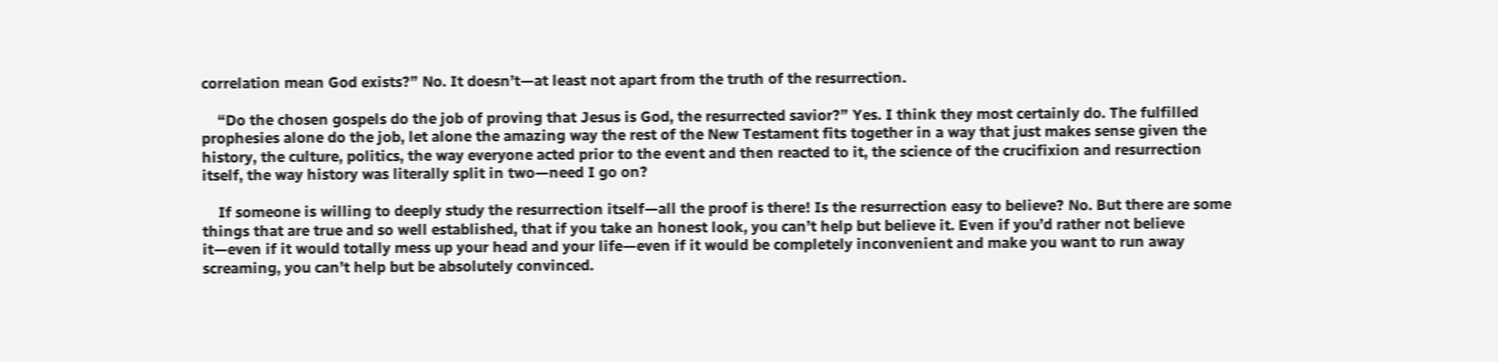correlation mean God exists?” No. It doesn’t—at least not apart from the truth of the resurrection.

    “Do the chosen gospels do the job of proving that Jesus is God, the resurrected savior?” Yes. I think they most certainly do. The fulfilled prophesies alone do the job, let alone the amazing way the rest of the New Testament fits together in a way that just makes sense given the history, the culture, politics, the way everyone acted prior to the event and then reacted to it, the science of the crucifixion and resurrection itself, the way history was literally split in two—need I go on?

    If someone is willing to deeply study the resurrection itself—all the proof is there! Is the resurrection easy to believe? No. But there are some things that are true and so well established, that if you take an honest look, you can’t help but believe it. Even if you’d rather not believe it—even if it would totally mess up your head and your life—even if it would be completely inconvenient and make you want to run away screaming, you can’t help but be absolutely convinced.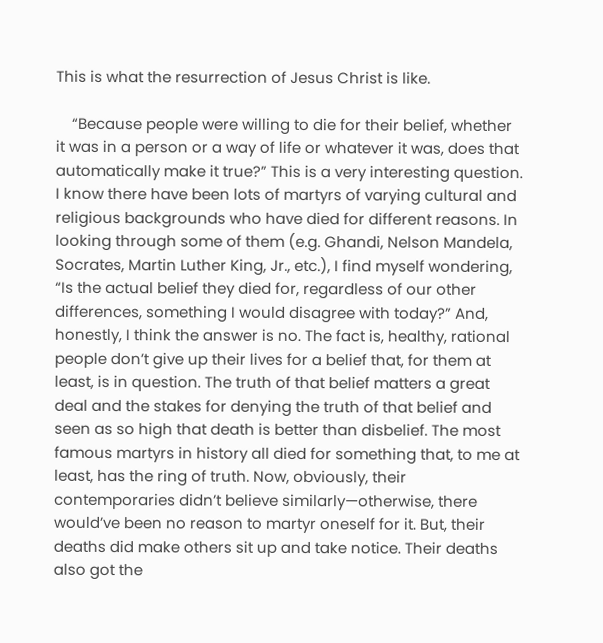This is what the resurrection of Jesus Christ is like.

    “Because people were willing to die for their belief, whether it was in a person or a way of life or whatever it was, does that automatically make it true?” This is a very interesting question. I know there have been lots of martyrs of varying cultural and religious backgrounds who have died for different reasons. In looking through some of them (e.g. Ghandi, Nelson Mandela, Socrates, Martin Luther King, Jr., etc.), I find myself wondering, “Is the actual belief they died for, regardless of our other differences, something I would disagree with today?” And, honestly, I think the answer is no. The fact is, healthy, rational people don’t give up their lives for a belief that, for them at least, is in question. The truth of that belief matters a great deal and the stakes for denying the truth of that belief and seen as so high that death is better than disbelief. The most famous martyrs in history all died for something that, to me at least, has the ring of truth. Now, obviously, their contemporaries didn’t believe similarly—otherwise, there would’ve been no reason to martyr oneself for it. But, their deaths did make others sit up and take notice. Their deaths also got the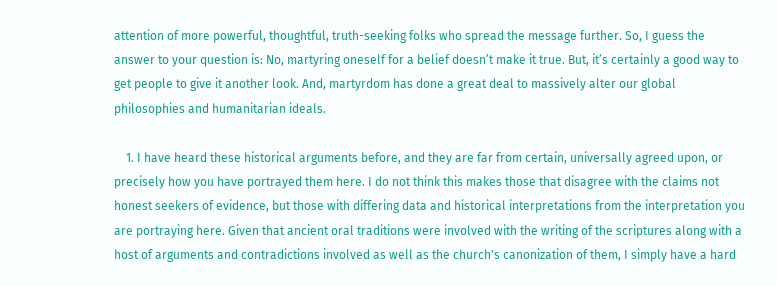attention of more powerful, thoughtful, truth-seeking folks who spread the message further. So, I guess the answer to your question is: No, martyring oneself for a belief doesn’t make it true. But, it’s certainly a good way to get people to give it another look. And, martyrdom has done a great deal to massively alter our global philosophies and humanitarian ideals.

    1. I have heard these historical arguments before, and they are far from certain, universally agreed upon, or precisely how you have portrayed them here. I do not think this makes those that disagree with the claims not honest seekers of evidence, but those with differing data and historical interpretations from the interpretation you are portraying here. Given that ancient oral traditions were involved with the writing of the scriptures along with a host of arguments and contradictions involved as well as the church's canonization of them, I simply have a hard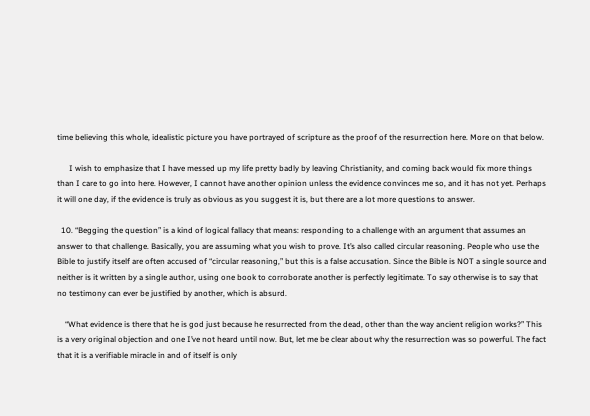time believing this whole, idealistic picture you have portrayed of scripture as the proof of the resurrection here. More on that below.

      I wish to emphasize that I have messed up my life pretty badly by leaving Christianity, and coming back would fix more things than I care to go into here. However, I cannot have another opinion unless the evidence convinces me so, and it has not yet. Perhaps it will one day, if the evidence is truly as obvious as you suggest it is, but there are a lot more questions to answer.

  10. “Begging the question” is a kind of logical fallacy that means: responding to a challenge with an argument that assumes an answer to that challenge. Basically, you are assuming what you wish to prove. It’s also called circular reasoning. People who use the Bible to justify itself are often accused of “circular reasoning,” but this is a false accusation. Since the Bible is NOT a single source and neither is it written by a single author, using one book to corroborate another is perfectly legitimate. To say otherwise is to say that no testimony can ever be justified by another, which is absurd.

    “What evidence is there that he is god just because he resurrected from the dead, other than the way ancient religion works?” This is a very original objection and one I’ve not heard until now. But, let me be clear about why the resurrection was so powerful. The fact that it is a verifiable miracle in and of itself is only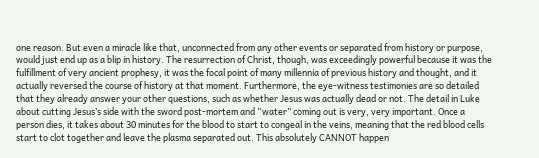one reason. But even a miracle like that, unconnected from any other events or separated from history or purpose, would just end up as a blip in history. The resurrection of Christ, though, was exceedingly powerful because it was the fulfillment of very ancient prophesy, it was the focal point of many millennia of previous history and thought, and it actually reversed the course of history at that moment. Furthermore, the eye-witness testimonies are so detailed that they already answer your other questions, such as whether Jesus was actually dead or not. The detail in Luke about cutting Jesus’s side with the sword post-mortem and “water” coming out is very, very important. Once a person dies, it takes about 30 minutes for the blood to start to congeal in the veins, meaning that the red blood cells start to clot together and leave the plasma separated out. This absolutely CANNOT happen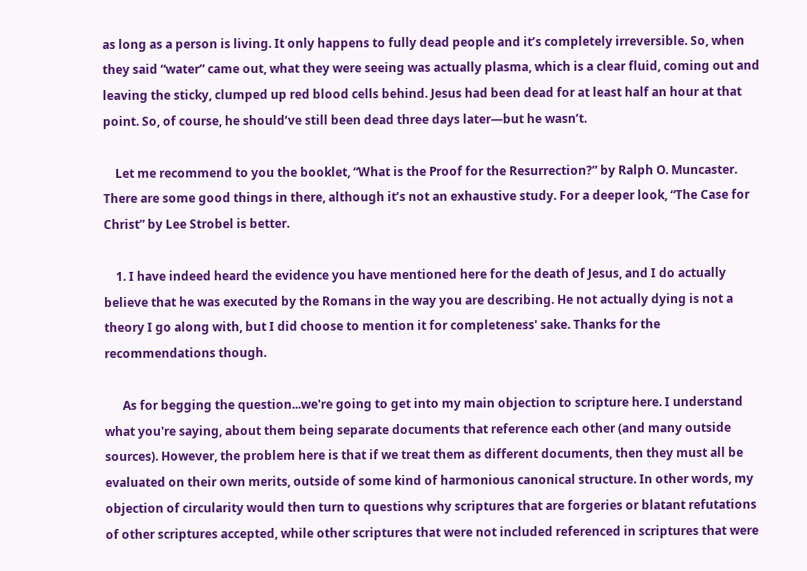as long as a person is living. It only happens to fully dead people and it’s completely irreversible. So, when they said “water” came out, what they were seeing was actually plasma, which is a clear fluid, coming out and leaving the sticky, clumped up red blood cells behind. Jesus had been dead for at least half an hour at that point. So, of course, he should’ve still been dead three days later—but he wasn’t.

    Let me recommend to you the booklet, “What is the Proof for the Resurrection?” by Ralph O. Muncaster. There are some good things in there, although it’s not an exhaustive study. For a deeper look, “The Case for Christ” by Lee Strobel is better.

    1. I have indeed heard the evidence you have mentioned here for the death of Jesus, and I do actually believe that he was executed by the Romans in the way you are describing. He not actually dying is not a theory I go along with, but I did choose to mention it for completeness' sake. Thanks for the recommendations though.

      As for begging the question...we're going to get into my main objection to scripture here. I understand what you're saying, about them being separate documents that reference each other (and many outside sources). However, the problem here is that if we treat them as different documents, then they must all be evaluated on their own merits, outside of some kind of harmonious canonical structure. In other words, my objection of circularity would then turn to questions why scriptures that are forgeries or blatant refutations of other scriptures accepted, while other scriptures that were not included referenced in scriptures that were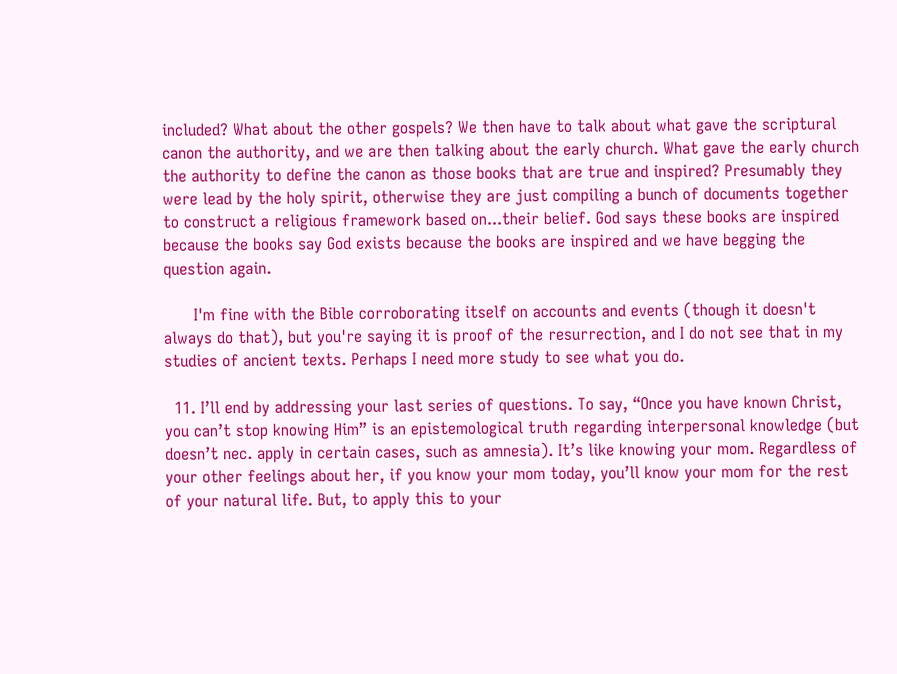included? What about the other gospels? We then have to talk about what gave the scriptural canon the authority, and we are then talking about the early church. What gave the early church the authority to define the canon as those books that are true and inspired? Presumably they were lead by the holy spirit, otherwise they are just compiling a bunch of documents together to construct a religious framework based on...their belief. God says these books are inspired because the books say God exists because the books are inspired and we have begging the question again.

      I'm fine with the Bible corroborating itself on accounts and events (though it doesn't always do that), but you're saying it is proof of the resurrection, and I do not see that in my studies of ancient texts. Perhaps I need more study to see what you do.

  11. I’ll end by addressing your last series of questions. To say, “Once you have known Christ, you can’t stop knowing Him” is an epistemological truth regarding interpersonal knowledge (but doesn’t nec. apply in certain cases, such as amnesia). It’s like knowing your mom. Regardless of your other feelings about her, if you know your mom today, you’ll know your mom for the rest of your natural life. But, to apply this to your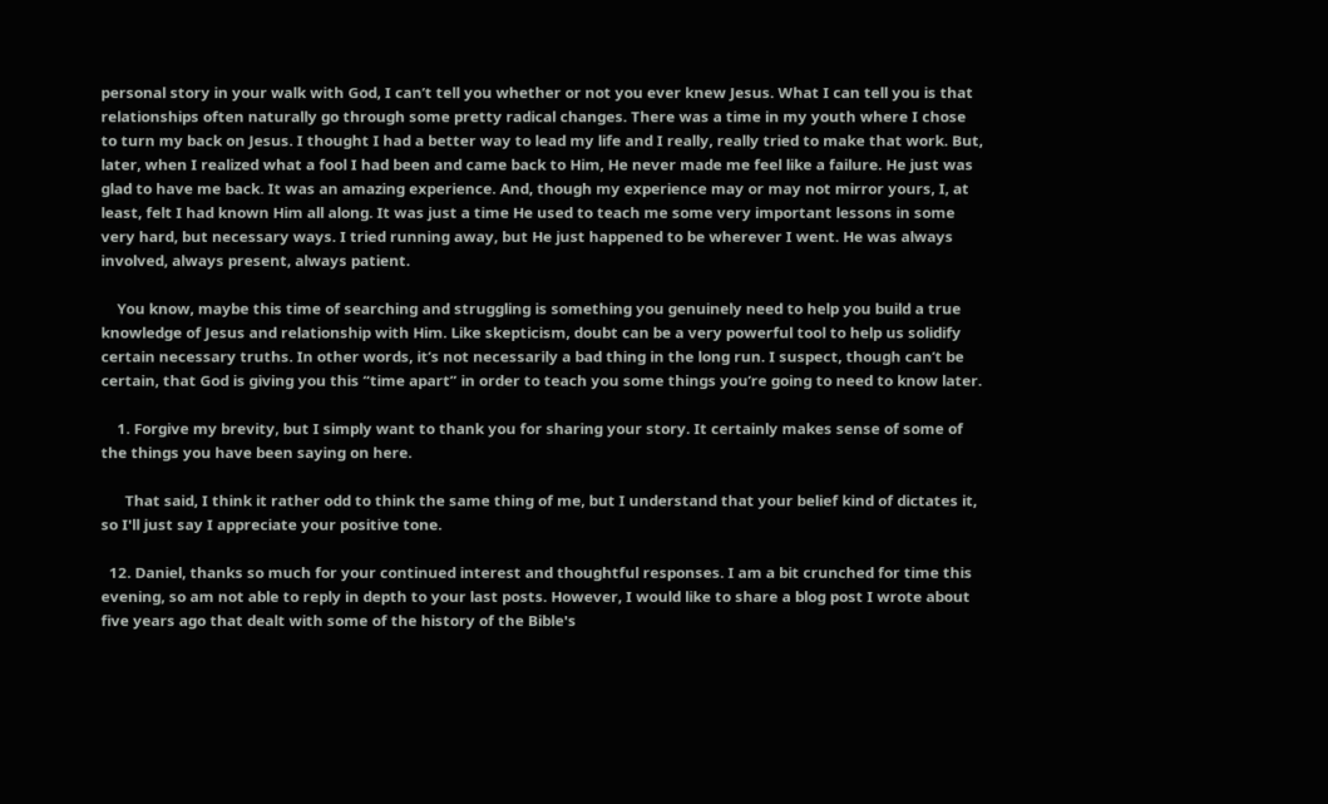personal story in your walk with God, I can’t tell you whether or not you ever knew Jesus. What I can tell you is that relationships often naturally go through some pretty radical changes. There was a time in my youth where I chose to turn my back on Jesus. I thought I had a better way to lead my life and I really, really tried to make that work. But, later, when I realized what a fool I had been and came back to Him, He never made me feel like a failure. He just was glad to have me back. It was an amazing experience. And, though my experience may or may not mirror yours, I, at least, felt I had known Him all along. It was just a time He used to teach me some very important lessons in some very hard, but necessary ways. I tried running away, but He just happened to be wherever I went. He was always involved, always present, always patient.

    You know, maybe this time of searching and struggling is something you genuinely need to help you build a true knowledge of Jesus and relationship with Him. Like skepticism, doubt can be a very powerful tool to help us solidify certain necessary truths. In other words, it’s not necessarily a bad thing in the long run. I suspect, though can’t be certain, that God is giving you this “time apart” in order to teach you some things you’re going to need to know later.

    1. Forgive my brevity, but I simply want to thank you for sharing your story. It certainly makes sense of some of the things you have been saying on here.

      That said, I think it rather odd to think the same thing of me, but I understand that your belief kind of dictates it, so I'll just say I appreciate your positive tone.

  12. Daniel, thanks so much for your continued interest and thoughtful responses. I am a bit crunched for time this evening, so am not able to reply in depth to your last posts. However, I would like to share a blog post I wrote about five years ago that dealt with some of the history of the Bible's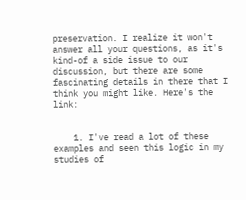preservation. I realize it won't answer all your questions, as it's kind-of a side issue to our discussion, but there are some fascinating details in there that I think you might like. Here's the link:


    1. I've read a lot of these examples and seen this logic in my studies of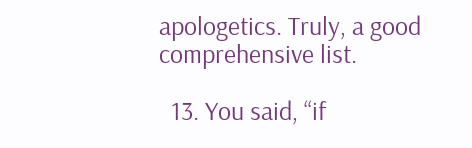apologetics. Truly, a good comprehensive list.

  13. You said, “if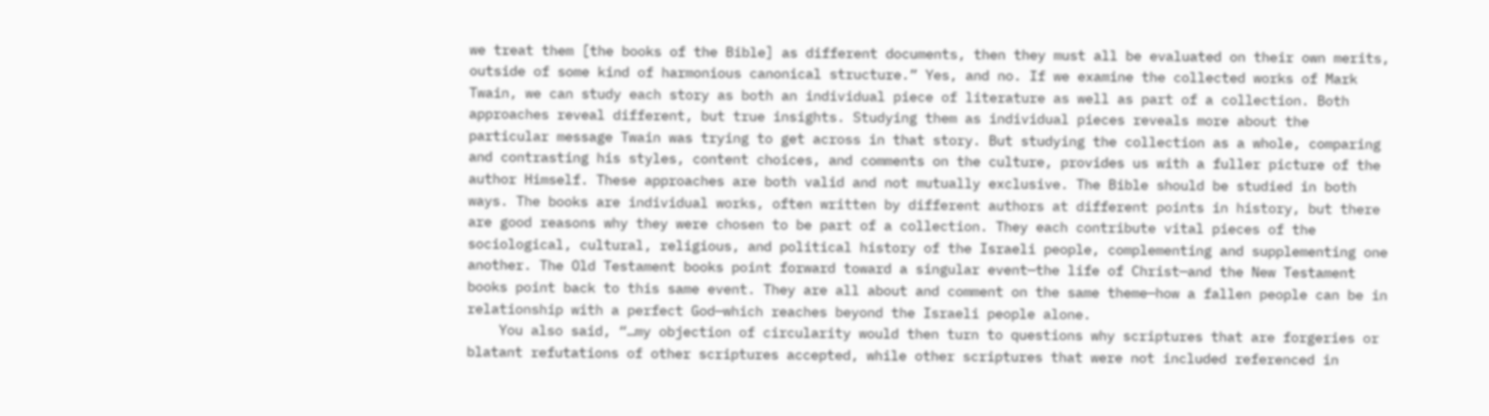we treat them [the books of the Bible] as different documents, then they must all be evaluated on their own merits, outside of some kind of harmonious canonical structure.” Yes, and no. If we examine the collected works of Mark Twain, we can study each story as both an individual piece of literature as well as part of a collection. Both approaches reveal different, but true insights. Studying them as individual pieces reveals more about the particular message Twain was trying to get across in that story. But studying the collection as a whole, comparing and contrasting his styles, content choices, and comments on the culture, provides us with a fuller picture of the author Himself. These approaches are both valid and not mutually exclusive. The Bible should be studied in both ways. The books are individual works, often written by different authors at different points in history, but there are good reasons why they were chosen to be part of a collection. They each contribute vital pieces of the sociological, cultural, religious, and political history of the Israeli people, complementing and supplementing one another. The Old Testament books point forward toward a singular event—the life of Christ—and the New Testament books point back to this same event. They are all about and comment on the same theme—how a fallen people can be in relationship with a perfect God—which reaches beyond the Israeli people alone.
    You also said, “…my objection of circularity would then turn to questions why scriptures that are forgeries or blatant refutations of other scriptures accepted, while other scriptures that were not included referenced in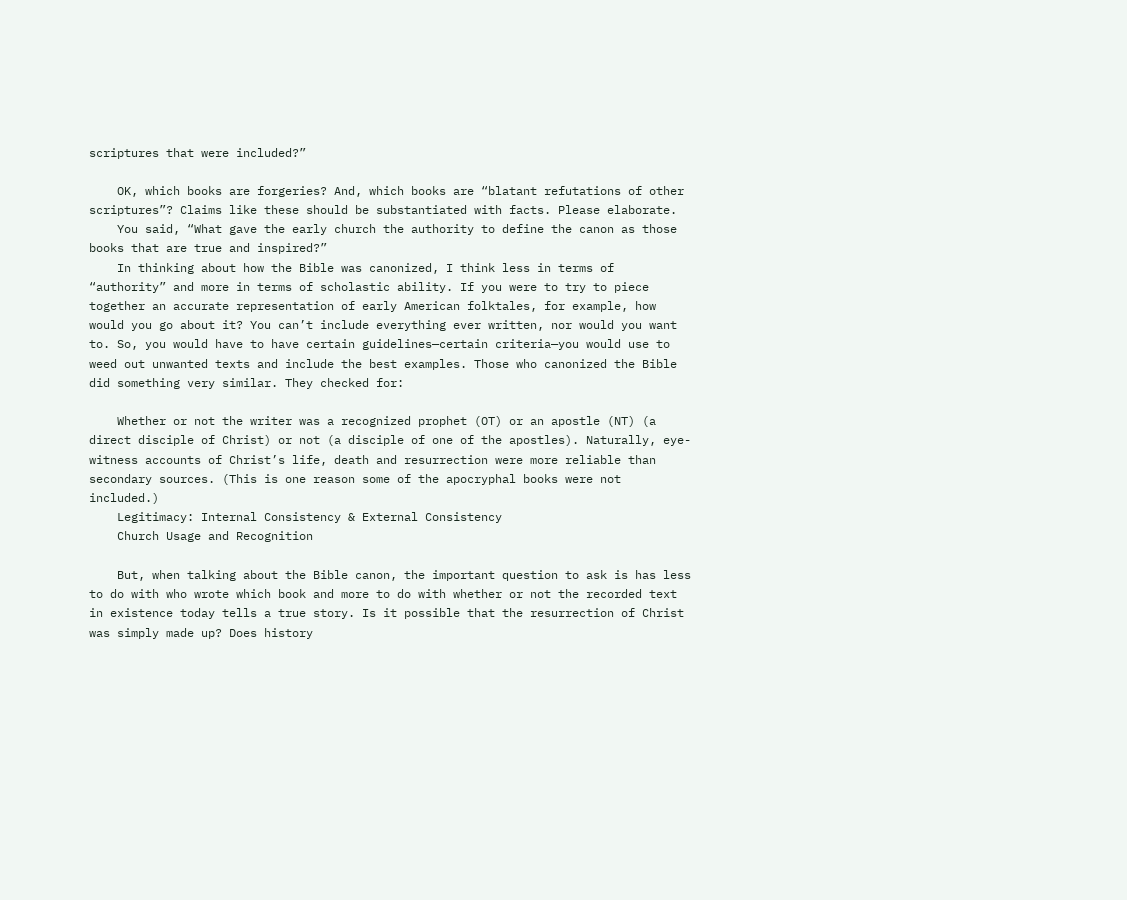scriptures that were included?”

    OK, which books are forgeries? And, which books are “blatant refutations of other scriptures”? Claims like these should be substantiated with facts. Please elaborate.
    You said, “What gave the early church the authority to define the canon as those books that are true and inspired?”
    In thinking about how the Bible was canonized, I think less in terms of “authority” and more in terms of scholastic ability. If you were to try to piece together an accurate representation of early American folktales, for example, how would you go about it? You can’t include everything ever written, nor would you want to. So, you would have to have certain guidelines—certain criteria—you would use to weed out unwanted texts and include the best examples. Those who canonized the Bible did something very similar. They checked for:

    Whether or not the writer was a recognized prophet (OT) or an apostle (NT) (a direct disciple of Christ) or not (a disciple of one of the apostles). Naturally, eye-witness accounts of Christ’s life, death and resurrection were more reliable than secondary sources. (This is one reason some of the apocryphal books were not included.)
    Legitimacy: Internal Consistency & External Consistency
    Church Usage and Recognition

    But, when talking about the Bible canon, the important question to ask is has less to do with who wrote which book and more to do with whether or not the recorded text in existence today tells a true story. Is it possible that the resurrection of Christ was simply made up? Does history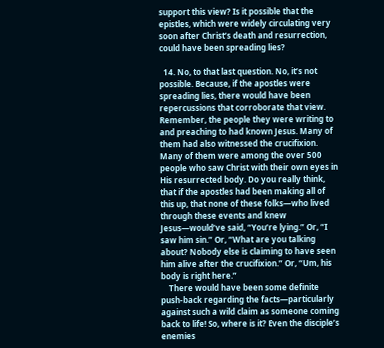support this view? Is it possible that the epistles, which were widely circulating very soon after Christ’s death and resurrection, could have been spreading lies?

  14. No, to that last question. No, it’s not possible. Because, if the apostles were spreading lies, there would have been repercussions that corroborate that view. Remember, the people they were writing to and preaching to had known Jesus. Many of them had also witnessed the crucifixion. Many of them were among the over 500 people who saw Christ with their own eyes in His resurrected body. Do you really think, that if the apostles had been making all of this up, that none of these folks—who lived through these events and knew Jesus—would’ve said, “You’re lying.” Or, “I saw him sin.” Or, “What are you talking about? Nobody else is claiming to have seen him alive after the crucifixion.” Or, “Um, his body is right here.”
    There would have been some definite push-back regarding the facts—particularly against such a wild claim as someone coming back to life! So, where is it? Even the disciple’s enemies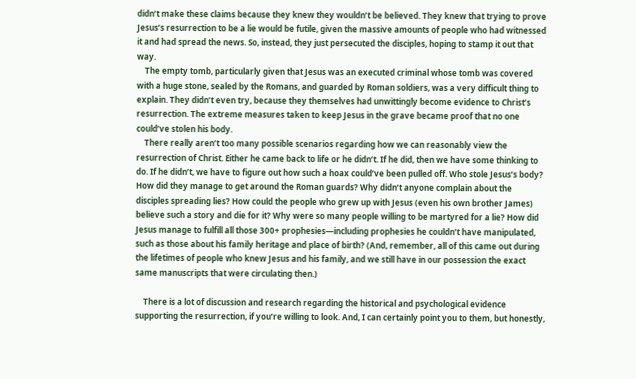didn’t make these claims because they knew they wouldn’t be believed. They knew that trying to prove Jesus’s resurrection to be a lie would be futile, given the massive amounts of people who had witnessed it and had spread the news. So, instead, they just persecuted the disciples, hoping to stamp it out that way.
    The empty tomb, particularly given that Jesus was an executed criminal whose tomb was covered with a huge stone, sealed by the Romans, and guarded by Roman soldiers, was a very difficult thing to explain. They didn’t even try, because they themselves had unwittingly become evidence to Christ’s resurrection. The extreme measures taken to keep Jesus in the grave became proof that no one could’ve stolen his body.
    There really aren’t too many possible scenarios regarding how we can reasonably view the resurrection of Christ. Either he came back to life or he didn’t. If he did, then we have some thinking to do. If he didn’t, we have to figure out how such a hoax could’ve been pulled off. Who stole Jesus’s body? How did they manage to get around the Roman guards? Why didn’t anyone complain about the disciples spreading lies? How could the people who grew up with Jesus (even his own brother James) believe such a story and die for it? Why were so many people willing to be martyred for a lie? How did Jesus manage to fulfill all those 300+ prophesies—including prophesies he couldn’t have manipulated, such as those about his family heritage and place of birth? (And, remember, all of this came out during the lifetimes of people who knew Jesus and his family, and we still have in our possession the exact same manuscripts that were circulating then.)

    There is a lot of discussion and research regarding the historical and psychological evidence supporting the resurrection, if you’re willing to look. And, I can certainly point you to them, but honestly,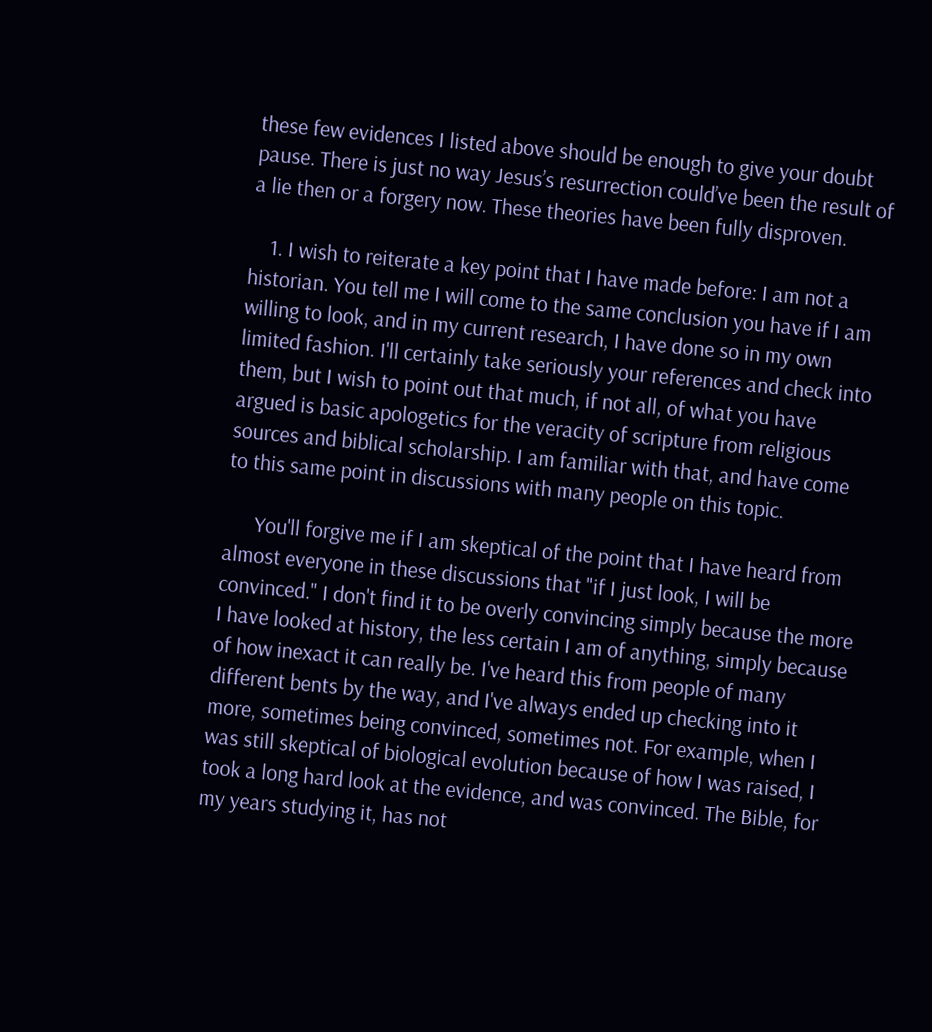these few evidences I listed above should be enough to give your doubt pause. There is just no way Jesus’s resurrection could’ve been the result of a lie then or a forgery now. These theories have been fully disproven.

    1. I wish to reiterate a key point that I have made before: I am not a historian. You tell me I will come to the same conclusion you have if I am willing to look, and in my current research, I have done so in my own limited fashion. I'll certainly take seriously your references and check into them, but I wish to point out that much, if not all, of what you have argued is basic apologetics for the veracity of scripture from religious sources and biblical scholarship. I am familiar with that, and have come to this same point in discussions with many people on this topic.

      You'll forgive me if I am skeptical of the point that I have heard from almost everyone in these discussions that "if I just look, I will be convinced." I don't find it to be overly convincing simply because the more I have looked at history, the less certain I am of anything, simply because of how inexact it can really be. I've heard this from people of many different bents by the way, and I've always ended up checking into it more, sometimes being convinced, sometimes not. For example, when I was still skeptical of biological evolution because of how I was raised, I took a long hard look at the evidence, and was convinced. The Bible, for my years studying it, has not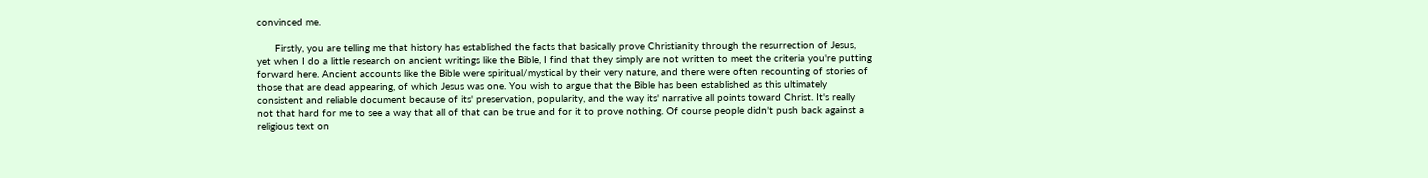convinced me.

      Firstly, you are telling me that history has established the facts that basically prove Christianity through the resurrection of Jesus, yet when I do a little research on ancient writings like the Bible, I find that they simply are not written to meet the criteria you're putting forward here. Ancient accounts like the Bible were spiritual/mystical by their very nature, and there were often recounting of stories of those that are dead appearing, of which Jesus was one. You wish to argue that the Bible has been established as this ultimately consistent and reliable document because of its' preservation, popularity, and the way its' narrative all points toward Christ. It's really not that hard for me to see a way that all of that can be true and for it to prove nothing. Of course people didn't push back against a religious text on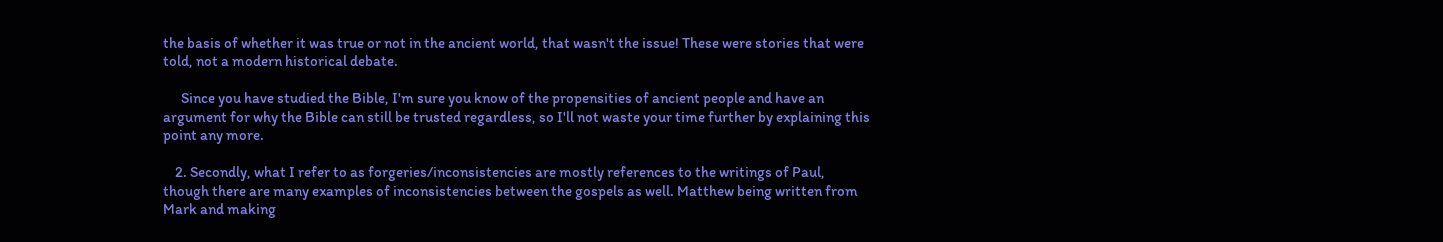the basis of whether it was true or not in the ancient world, that wasn't the issue! These were stories that were told, not a modern historical debate.

      Since you have studied the Bible, I'm sure you know of the propensities of ancient people and have an argument for why the Bible can still be trusted regardless, so I'll not waste your time further by explaining this point any more.

    2. Secondly, what I refer to as forgeries/inconsistencies are mostly references to the writings of Paul, though there are many examples of inconsistencies between the gospels as well. Matthew being written from Mark and making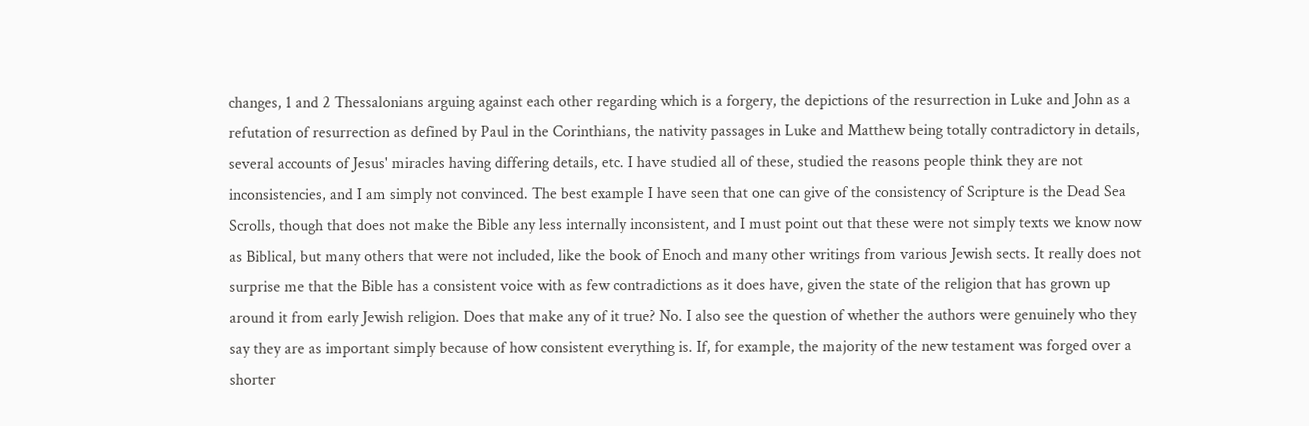changes, 1 and 2 Thessalonians arguing against each other regarding which is a forgery, the depictions of the resurrection in Luke and John as a refutation of resurrection as defined by Paul in the Corinthians, the nativity passages in Luke and Matthew being totally contradictory in details, several accounts of Jesus' miracles having differing details, etc. I have studied all of these, studied the reasons people think they are not inconsistencies, and I am simply not convinced. The best example I have seen that one can give of the consistency of Scripture is the Dead Sea Scrolls, though that does not make the Bible any less internally inconsistent, and I must point out that these were not simply texts we know now as Biblical, but many others that were not included, like the book of Enoch and many other writings from various Jewish sects. It really does not surprise me that the Bible has a consistent voice with as few contradictions as it does have, given the state of the religion that has grown up around it from early Jewish religion. Does that make any of it true? No. I also see the question of whether the authors were genuinely who they say they are as important simply because of how consistent everything is. If, for example, the majority of the new testament was forged over a shorter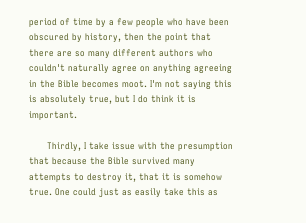period of time by a few people who have been obscured by history, then the point that there are so many different authors who couldn't naturally agree on anything agreeing in the Bible becomes moot. I'm not saying this is absolutely true, but I do think it is important.

      Thirdly, I take issue with the presumption that because the Bible survived many attempts to destroy it, that it is somehow true. One could just as easily take this as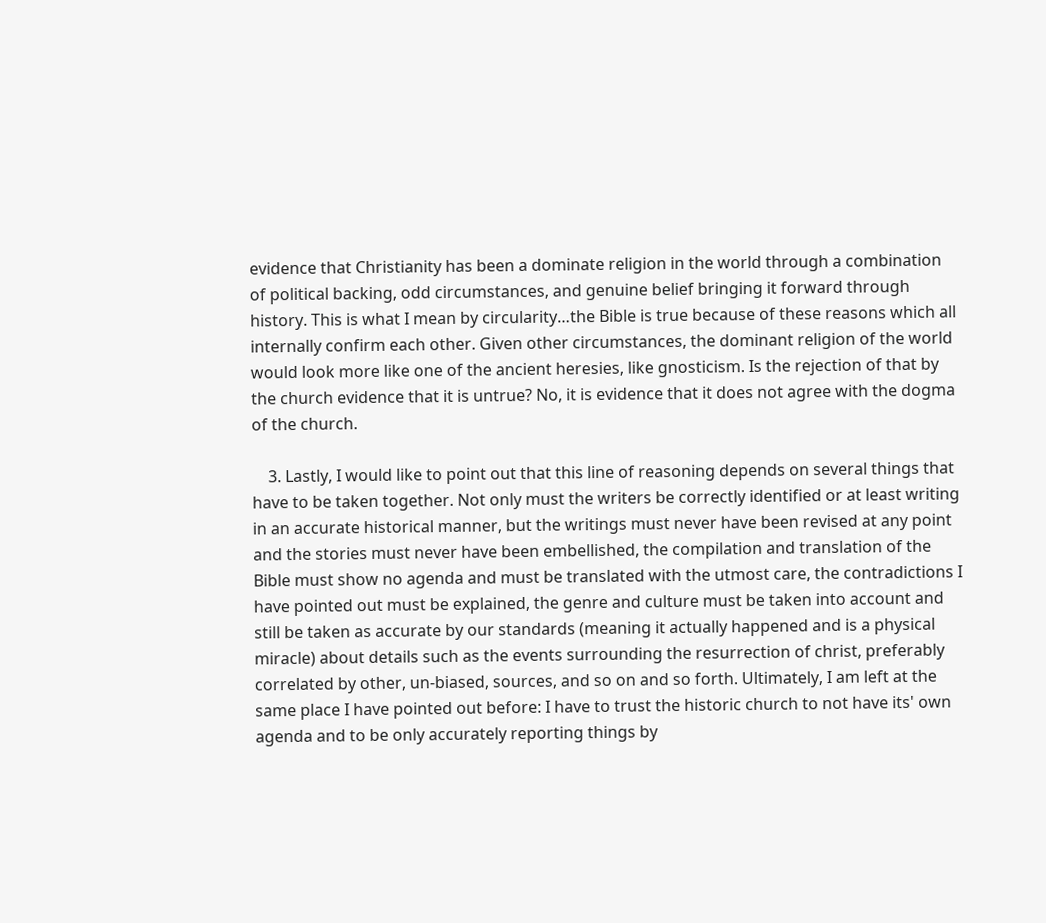evidence that Christianity has been a dominate religion in the world through a combination of political backing, odd circumstances, and genuine belief bringing it forward through history. This is what I mean by circularity…the Bible is true because of these reasons which all internally confirm each other. Given other circumstances, the dominant religion of the world would look more like one of the ancient heresies, like gnosticism. Is the rejection of that by the church evidence that it is untrue? No, it is evidence that it does not agree with the dogma of the church.

    3. Lastly, I would like to point out that this line of reasoning depends on several things that have to be taken together. Not only must the writers be correctly identified or at least writing in an accurate historical manner, but the writings must never have been revised at any point and the stories must never have been embellished, the compilation and translation of the Bible must show no agenda and must be translated with the utmost care, the contradictions I have pointed out must be explained, the genre and culture must be taken into account and still be taken as accurate by our standards (meaning it actually happened and is a physical miracle) about details such as the events surrounding the resurrection of christ, preferably correlated by other, un-biased, sources, and so on and so forth. Ultimately, I am left at the same place I have pointed out before: I have to trust the historic church to not have its' own agenda and to be only accurately reporting things by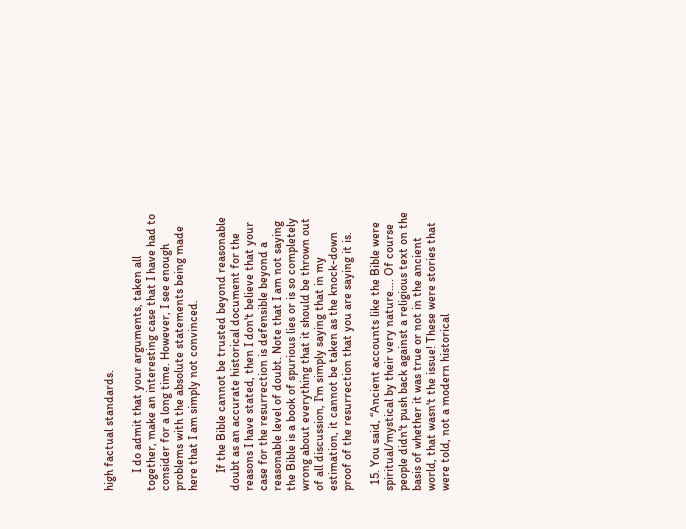high factual standards.

      I do admit that your arguments, taken all together, make an interesting case that I have had to consider for a long time. However, I see enough problems with the absolute statements being made here that I am simply not convinced.

      If the Bible cannot be trusted beyond reasonable doubt as an accurate historical document for the reasons I have stated, then I don't believe that your case for the resurrection is defensible beyond a reasonable level of doubt. Note that I am not saying the Bible is a book of spurious lies or is so completely wrong about everything that it should be thrown out of all discussion, I'm simply saying that in my estimation, it cannot be taken as the knock-down proof of the resurrection that you are saying it is.

  15. You said, “Ancient accounts like the Bible were spiritual/mystical by their very nature…. Of course people didn't push back against a religious text on the basis of whether it was true or not in the ancient world, that wasn't the issue! These were stories that were told, not a modern historical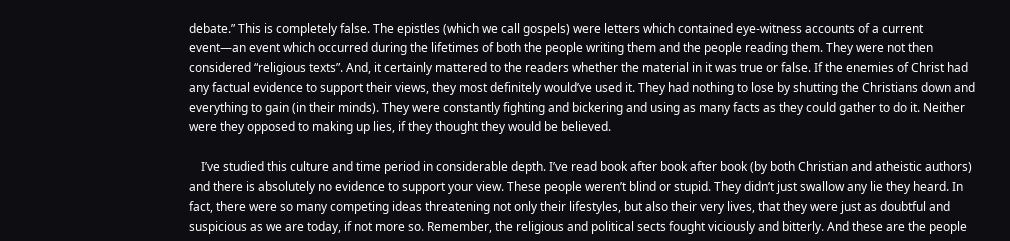debate.” This is completely false. The epistles (which we call gospels) were letters which contained eye-witness accounts of a current event—an event which occurred during the lifetimes of both the people writing them and the people reading them. They were not then considered “religious texts”. And, it certainly mattered to the readers whether the material in it was true or false. If the enemies of Christ had any factual evidence to support their views, they most definitely would’ve used it. They had nothing to lose by shutting the Christians down and everything to gain (in their minds). They were constantly fighting and bickering and using as many facts as they could gather to do it. Neither were they opposed to making up lies, if they thought they would be believed.

    I’ve studied this culture and time period in considerable depth. I’ve read book after book after book (by both Christian and atheistic authors) and there is absolutely no evidence to support your view. These people weren’t blind or stupid. They didn’t just swallow any lie they heard. In fact, there were so many competing ideas threatening not only their lifestyles, but also their very lives, that they were just as doubtful and suspicious as we are today, if not more so. Remember, the religious and political sects fought viciously and bitterly. And these are the people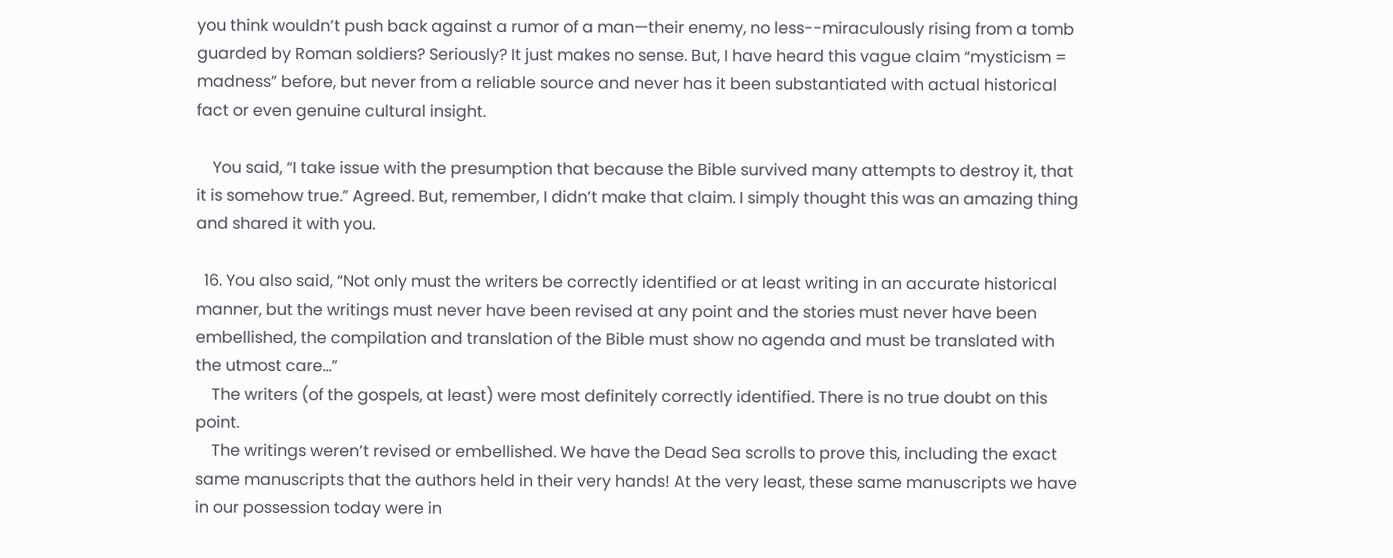you think wouldn’t push back against a rumor of a man—their enemy, no less--miraculously rising from a tomb guarded by Roman soldiers? Seriously? It just makes no sense. But, I have heard this vague claim “mysticism = madness” before, but never from a reliable source and never has it been substantiated with actual historical fact or even genuine cultural insight.

    You said, “I take issue with the presumption that because the Bible survived many attempts to destroy it, that it is somehow true.” Agreed. But, remember, I didn’t make that claim. I simply thought this was an amazing thing and shared it with you.

  16. You also said, “Not only must the writers be correctly identified or at least writing in an accurate historical manner, but the writings must never have been revised at any point and the stories must never have been embellished, the compilation and translation of the Bible must show no agenda and must be translated with the utmost care…”
    The writers (of the gospels, at least) were most definitely correctly identified. There is no true doubt on this point.
    The writings weren’t revised or embellished. We have the Dead Sea scrolls to prove this, including the exact same manuscripts that the authors held in their very hands! At the very least, these same manuscripts we have in our possession today were in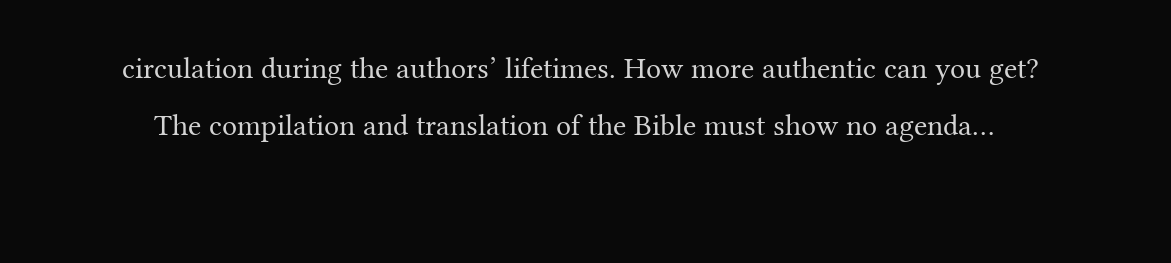circulation during the authors’ lifetimes. How more authentic can you get?
    The compilation and translation of the Bible must show no agenda…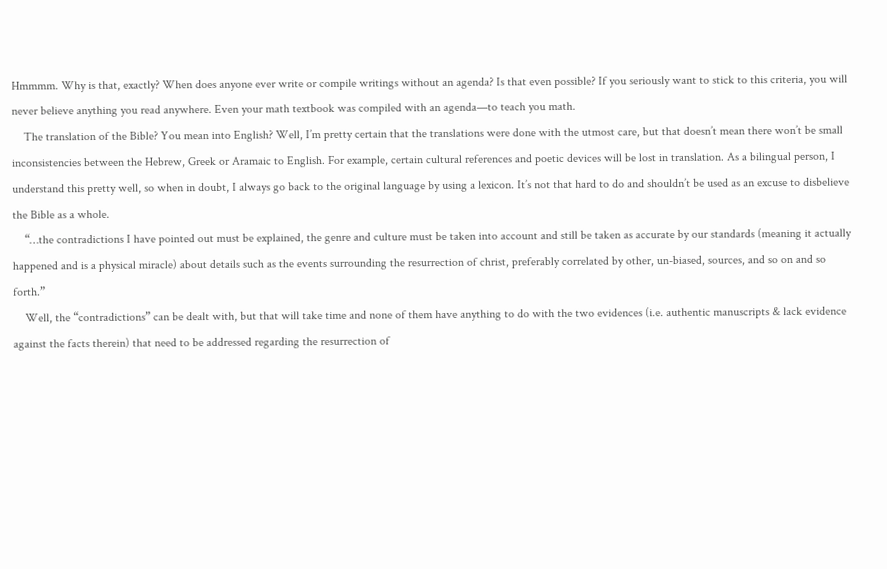Hmmmm. Why is that, exactly? When does anyone ever write or compile writings without an agenda? Is that even possible? If you seriously want to stick to this criteria, you will never believe anything you read anywhere. Even your math textbook was compiled with an agenda—to teach you math.
    The translation of the Bible? You mean into English? Well, I’m pretty certain that the translations were done with the utmost care, but that doesn’t mean there won’t be small inconsistencies between the Hebrew, Greek or Aramaic to English. For example, certain cultural references and poetic devices will be lost in translation. As a bilingual person, I understand this pretty well, so when in doubt, I always go back to the original language by using a lexicon. It’s not that hard to do and shouldn’t be used as an excuse to disbelieve the Bible as a whole.
    “…the contradictions I have pointed out must be explained, the genre and culture must be taken into account and still be taken as accurate by our standards (meaning it actually happened and is a physical miracle) about details such as the events surrounding the resurrection of christ, preferably correlated by other, un-biased, sources, and so on and so forth.”
    Well, the “contradictions” can be dealt with, but that will take time and none of them have anything to do with the two evidences (i.e. authentic manuscripts & lack evidence against the facts therein) that need to be addressed regarding the resurrection of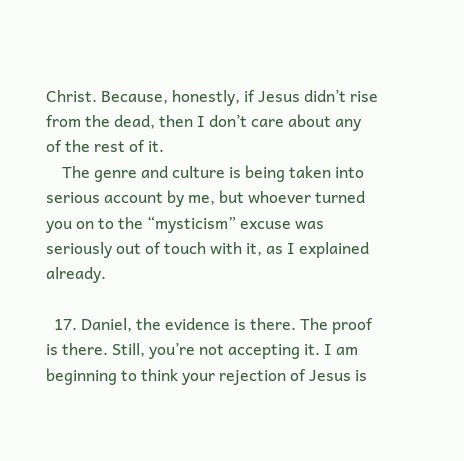Christ. Because, honestly, if Jesus didn’t rise from the dead, then I don’t care about any of the rest of it.
    The genre and culture is being taken into serious account by me, but whoever turned you on to the “mysticism” excuse was seriously out of touch with it, as I explained already.

  17. Daniel, the evidence is there. The proof is there. Still, you’re not accepting it. I am beginning to think your rejection of Jesus is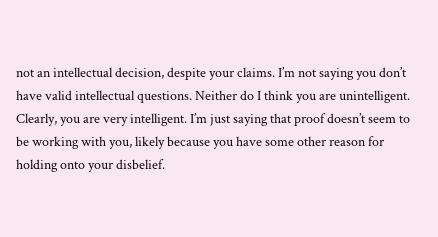not an intellectual decision, despite your claims. I’m not saying you don’t have valid intellectual questions. Neither do I think you are unintelligent. Clearly, you are very intelligent. I’m just saying that proof doesn’t seem to be working with you, likely because you have some other reason for holding onto your disbelief.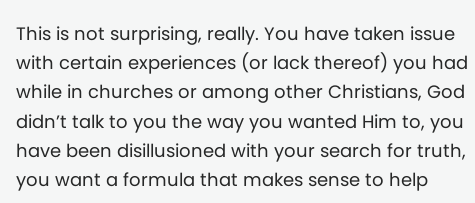This is not surprising, really. You have taken issue with certain experiences (or lack thereof) you had while in churches or among other Christians, God didn’t talk to you the way you wanted Him to, you have been disillusioned with your search for truth, you want a formula that makes sense to help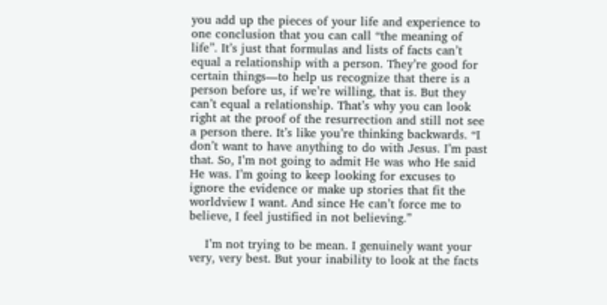you add up the pieces of your life and experience to one conclusion that you can call “the meaning of life”. It’s just that formulas and lists of facts can’t equal a relationship with a person. They’re good for certain things—to help us recognize that there is a person before us, if we’re willing, that is. But they can’t equal a relationship. That’s why you can look right at the proof of the resurrection and still not see a person there. It’s like you’re thinking backwards. “I don’t want to have anything to do with Jesus. I’m past that. So, I’m not going to admit He was who He said He was. I’m going to keep looking for excuses to ignore the evidence or make up stories that fit the worldview I want. And since He can’t force me to believe, I feel justified in not believing.”

    I’m not trying to be mean. I genuinely want your very, very best. But your inability to look at the facts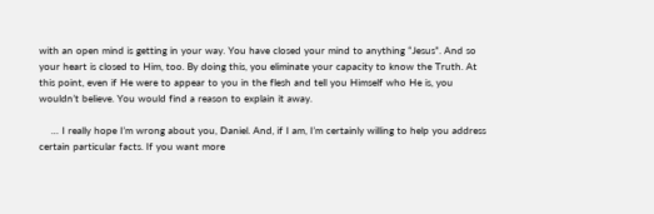with an open mind is getting in your way. You have closed your mind to anything “Jesus”. And so your heart is closed to Him, too. By doing this, you eliminate your capacity to know the Truth. At this point, even if He were to appear to you in the flesh and tell you Himself who He is, you wouldn’t believe. You would find a reason to explain it away.

    … I really hope I’m wrong about you, Daniel. And, if I am, I’m certainly willing to help you address certain particular facts. If you want more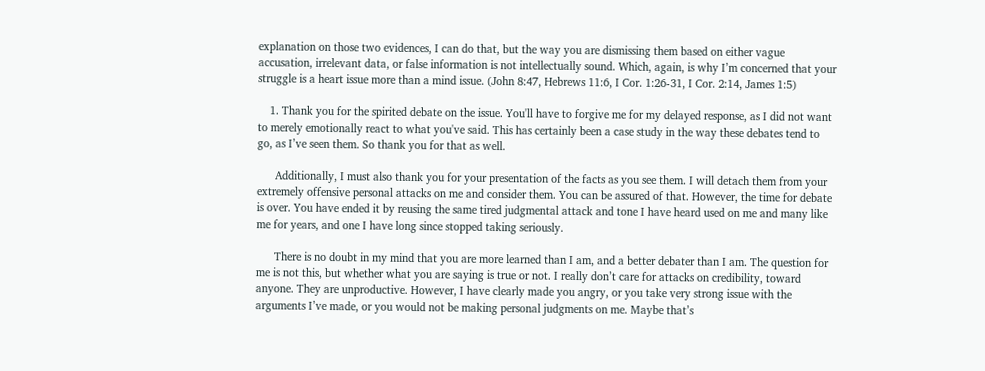explanation on those two evidences, I can do that, but the way you are dismissing them based on either vague accusation, irrelevant data, or false information is not intellectually sound. Which, again, is why I’m concerned that your struggle is a heart issue more than a mind issue. (John 8:47, Hebrews 11:6, I Cor. 1:26-31, I Cor. 2:14, James 1:5)

    1. Thank you for the spirited debate on the issue. You'll have to forgive me for my delayed response, as I did not want to merely emotionally react to what you've said. This has certainly been a case study in the way these debates tend to go, as I’ve seen them. So thank you for that as well.

      Additionally, I must also thank you for your presentation of the facts as you see them. I will detach them from your extremely offensive personal attacks on me and consider them. You can be assured of that. However, the time for debate is over. You have ended it by reusing the same tired judgmental attack and tone I have heard used on me and many like me for years, and one I have long since stopped taking seriously.

      There is no doubt in my mind that you are more learned than I am, and a better debater than I am. The question for me is not this, but whether what you are saying is true or not. I really don’t care for attacks on credibility, toward anyone. They are unproductive. However, I have clearly made you angry, or you take very strong issue with the arguments I’ve made, or you would not be making personal judgments on me. Maybe that’s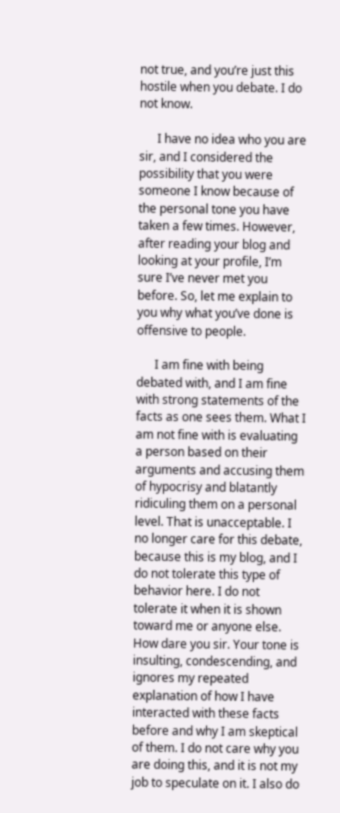not true, and you’re just this hostile when you debate. I do not know.

      I have no idea who you are sir, and I considered the possibility that you were someone I know because of the personal tone you have taken a few times. However, after reading your blog and looking at your profile, I’m sure I’ve never met you before. So, let me explain to you why what you’ve done is offensive to people.

      I am fine with being debated with, and I am fine with strong statements of the facts as one sees them. What I am not fine with is evaluating a person based on their arguments and accusing them of hypocrisy and blatantly ridiculing them on a personal level. That is unacceptable. I no longer care for this debate, because this is my blog, and I do not tolerate this type of behavior here. I do not tolerate it when it is shown toward me or anyone else. How dare you sir. Your tone is insulting, condescending, and ignores my repeated explanation of how I have interacted with these facts before and why I am skeptical of them. I do not care why you are doing this, and it is not my job to speculate on it. I also do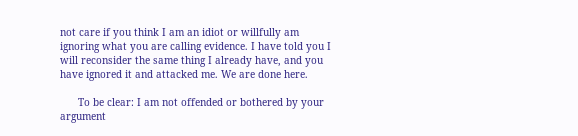not care if you think I am an idiot or willfully am ignoring what you are calling evidence. I have told you I will reconsider the same thing I already have, and you have ignored it and attacked me. We are done here.

      To be clear: I am not offended or bothered by your argument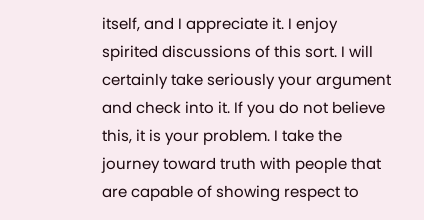itself, and I appreciate it. I enjoy spirited discussions of this sort. I will certainly take seriously your argument and check into it. If you do not believe this, it is your problem. I take the journey toward truth with people that are capable of showing respect to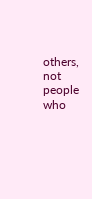others, not people who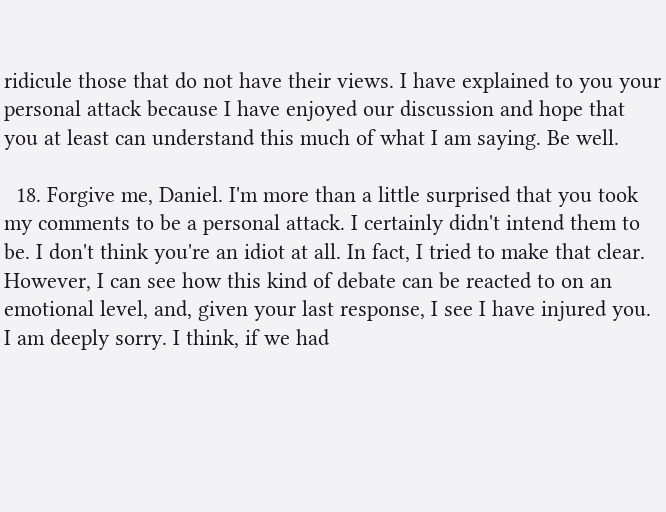ridicule those that do not have their views. I have explained to you your personal attack because I have enjoyed our discussion and hope that you at least can understand this much of what I am saying. Be well.

  18. Forgive me, Daniel. I'm more than a little surprised that you took my comments to be a personal attack. I certainly didn't intend them to be. I don't think you're an idiot at all. In fact, I tried to make that clear. However, I can see how this kind of debate can be reacted to on an emotional level, and, given your last response, I see I have injured you. I am deeply sorry. I think, if we had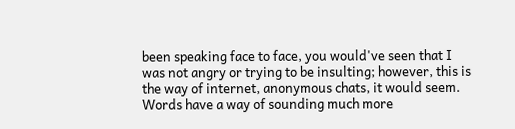been speaking face to face, you would've seen that I was not angry or trying to be insulting; however, this is the way of internet, anonymous chats, it would seem. Words have a way of sounding much more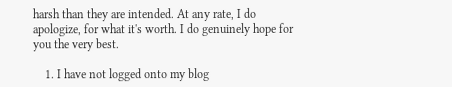harsh than they are intended. At any rate, I do apologize, for what it's worth. I do genuinely hope for you the very best.

    1. I have not logged onto my blog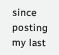since posting my last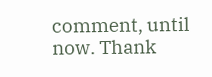comment, until now. Thank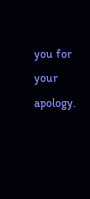you for your apology.